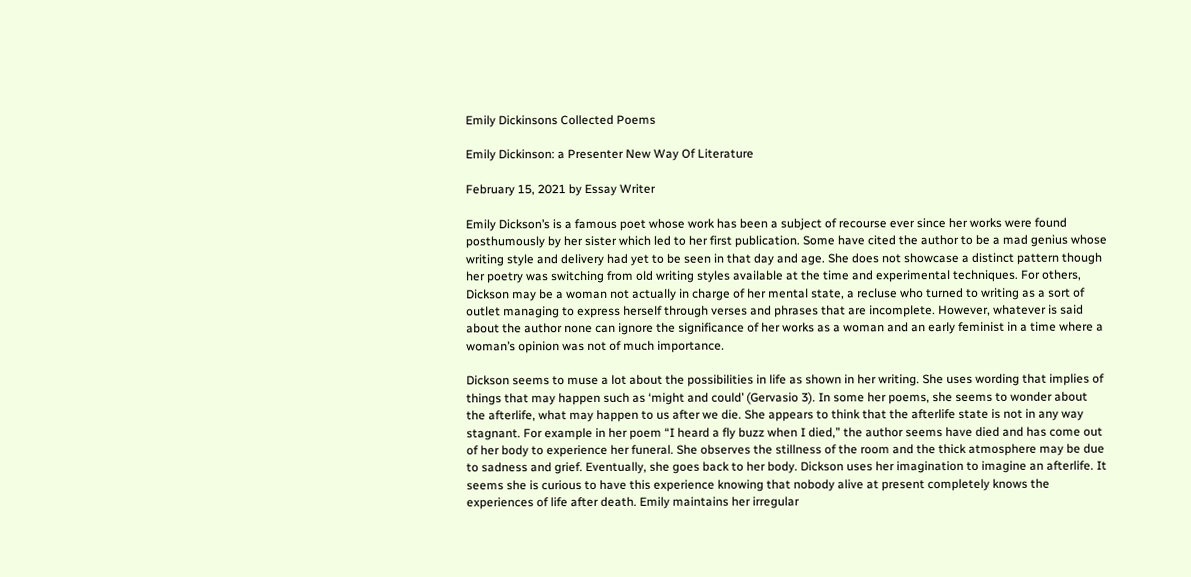Emily Dickinsons Collected Poems

Emily Dickinson: a Presenter New Way Of Literature

February 15, 2021 by Essay Writer

Emily Dickson’s is a famous poet whose work has been a subject of recourse ever since her works were found posthumously by her sister which led to her first publication. Some have cited the author to be a mad genius whose writing style and delivery had yet to be seen in that day and age. She does not showcase a distinct pattern though her poetry was switching from old writing styles available at the time and experimental techniques. For others, Dickson may be a woman not actually in charge of her mental state, a recluse who turned to writing as a sort of outlet managing to express herself through verses and phrases that are incomplete. However, whatever is said about the author none can ignore the significance of her works as a woman and an early feminist in a time where a woman’s opinion was not of much importance.

Dickson seems to muse a lot about the possibilities in life as shown in her writing. She uses wording that implies of things that may happen such as ‘might and could’ (Gervasio 3). In some her poems, she seems to wonder about the afterlife, what may happen to us after we die. She appears to think that the afterlife state is not in any way stagnant. For example in her poem “I heard a fly buzz when I died,” the author seems have died and has come out of her body to experience her funeral. She observes the stillness of the room and the thick atmosphere may be due to sadness and grief. Eventually, she goes back to her body. Dickson uses her imagination to imagine an afterlife. It seems she is curious to have this experience knowing that nobody alive at present completely knows the experiences of life after death. Emily maintains her irregular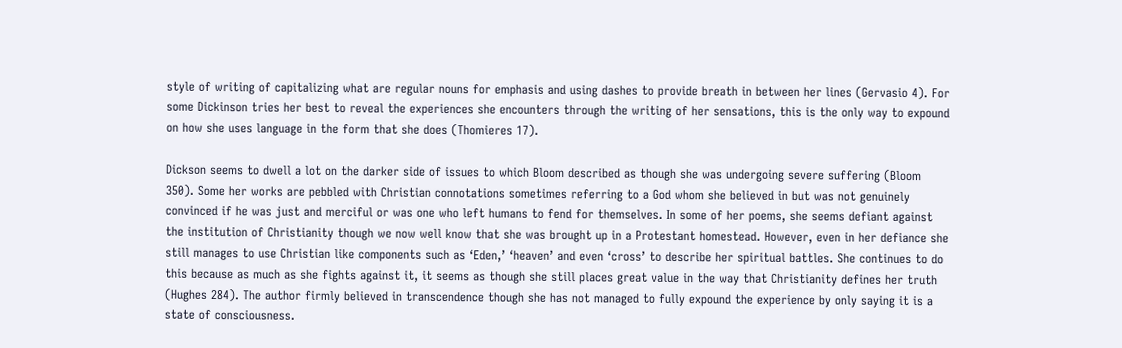style of writing of capitalizing what are regular nouns for emphasis and using dashes to provide breath in between her lines (Gervasio 4). For some Dickinson tries her best to reveal the experiences she encounters through the writing of her sensations, this is the only way to expound on how she uses language in the form that she does (Thomieres 17).

Dickson seems to dwell a lot on the darker side of issues to which Bloom described as though she was undergoing severe suffering (Bloom 350). Some her works are pebbled with Christian connotations sometimes referring to a God whom she believed in but was not genuinely convinced if he was just and merciful or was one who left humans to fend for themselves. In some of her poems, she seems defiant against the institution of Christianity though we now well know that she was brought up in a Protestant homestead. However, even in her defiance she still manages to use Christian like components such as ‘Eden,’ ‘heaven’ and even ‘cross’ to describe her spiritual battles. She continues to do this because as much as she fights against it, it seems as though she still places great value in the way that Christianity defines her truth (Hughes 284). The author firmly believed in transcendence though she has not managed to fully expound the experience by only saying it is a state of consciousness.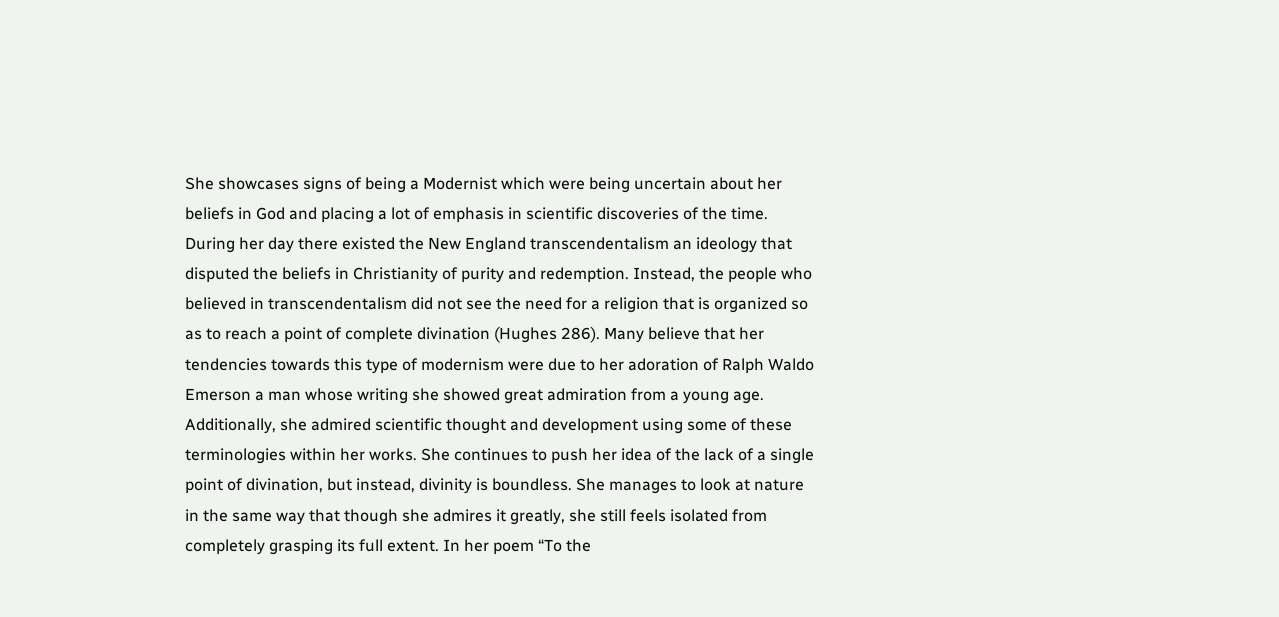She showcases signs of being a Modernist which were being uncertain about her beliefs in God and placing a lot of emphasis in scientific discoveries of the time. During her day there existed the New England transcendentalism an ideology that disputed the beliefs in Christianity of purity and redemption. Instead, the people who believed in transcendentalism did not see the need for a religion that is organized so as to reach a point of complete divination (Hughes 286). Many believe that her tendencies towards this type of modernism were due to her adoration of Ralph Waldo Emerson a man whose writing she showed great admiration from a young age. Additionally, she admired scientific thought and development using some of these terminologies within her works. She continues to push her idea of the lack of a single point of divination, but instead, divinity is boundless. She manages to look at nature in the same way that though she admires it greatly, she still feels isolated from completely grasping its full extent. In her poem “To the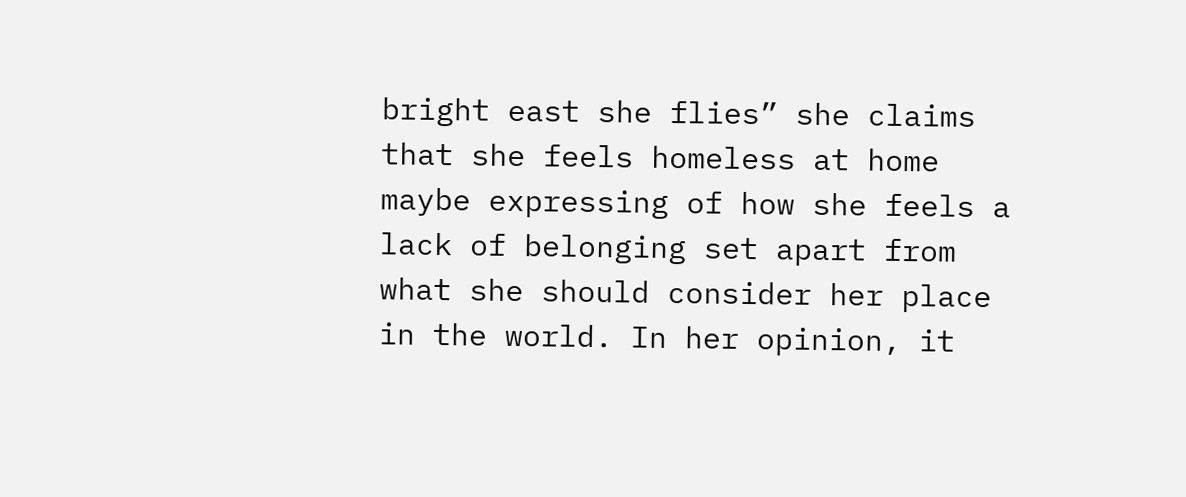bright east she flies” she claims that she feels homeless at home maybe expressing of how she feels a lack of belonging set apart from what she should consider her place in the world. In her opinion, it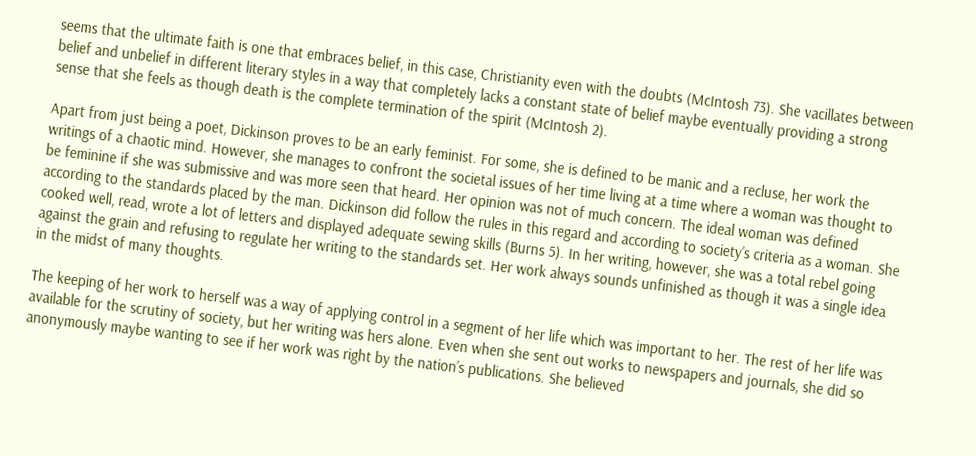seems that the ultimate faith is one that embraces belief, in this case, Christianity even with the doubts (McIntosh 73). She vacillates between belief and unbelief in different literary styles in a way that completely lacks a constant state of belief maybe eventually providing a strong sense that she feels as though death is the complete termination of the spirit (McIntosh 2).

Apart from just being a poet, Dickinson proves to be an early feminist. For some, she is defined to be manic and a recluse, her work the writings of a chaotic mind. However, she manages to confront the societal issues of her time living at a time where a woman was thought to be feminine if she was submissive and was more seen that heard. Her opinion was not of much concern. The ideal woman was defined according to the standards placed by the man. Dickinson did follow the rules in this regard and according to society’s criteria as a woman. She cooked well, read, wrote a lot of letters and displayed adequate sewing skills (Burns 5). In her writing, however, she was a total rebel going against the grain and refusing to regulate her writing to the standards set. Her work always sounds unfinished as though it was a single idea in the midst of many thoughts.

The keeping of her work to herself was a way of applying control in a segment of her life which was important to her. The rest of her life was available for the scrutiny of society, but her writing was hers alone. Even when she sent out works to newspapers and journals, she did so anonymously maybe wanting to see if her work was right by the nation’s publications. She believed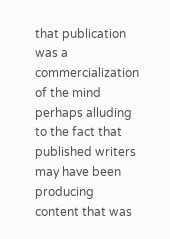that publication was a commercialization of the mind perhaps alluding to the fact that published writers may have been producing content that was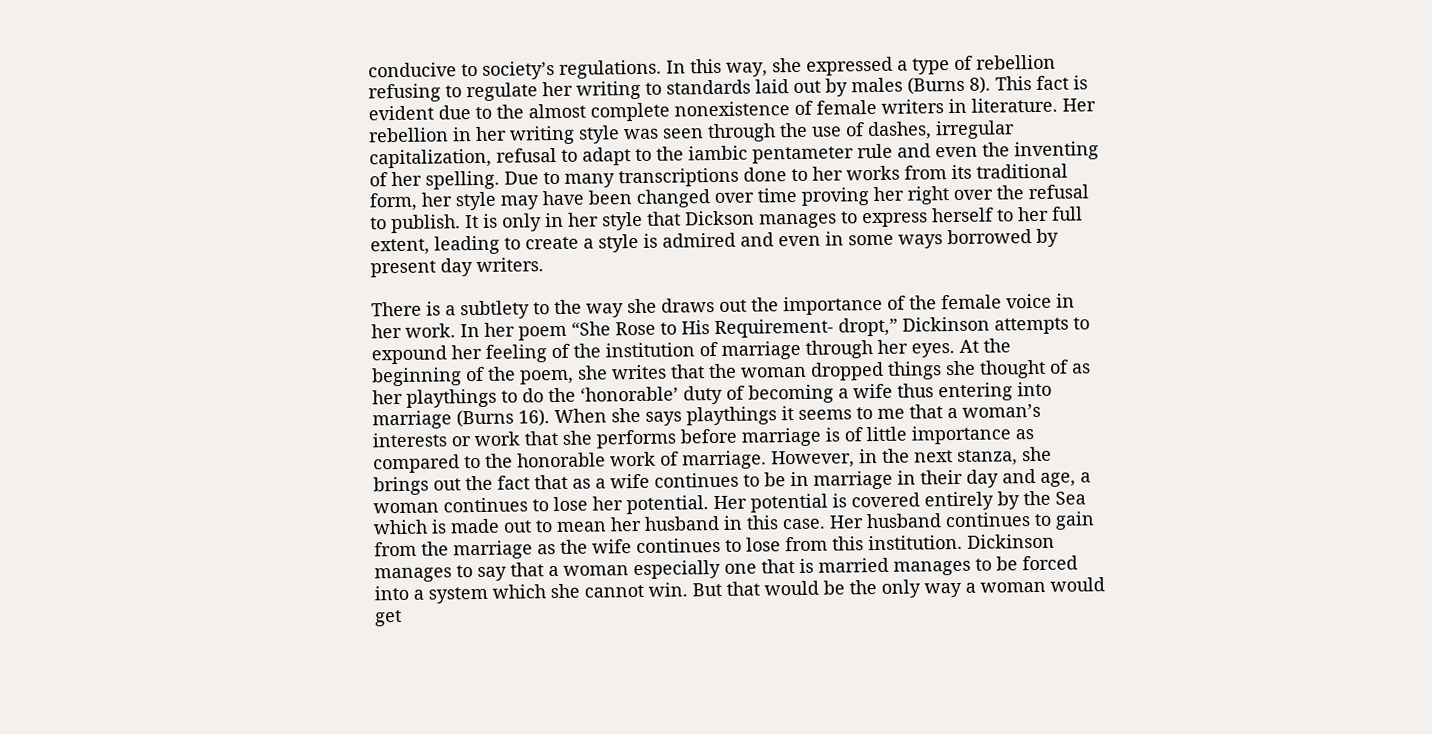conducive to society’s regulations. In this way, she expressed a type of rebellion refusing to regulate her writing to standards laid out by males (Burns 8). This fact is evident due to the almost complete nonexistence of female writers in literature. Her rebellion in her writing style was seen through the use of dashes, irregular capitalization, refusal to adapt to the iambic pentameter rule and even the inventing of her spelling. Due to many transcriptions done to her works from its traditional form, her style may have been changed over time proving her right over the refusal to publish. It is only in her style that Dickson manages to express herself to her full extent, leading to create a style is admired and even in some ways borrowed by present day writers.

There is a subtlety to the way she draws out the importance of the female voice in her work. In her poem “She Rose to His Requirement- dropt,” Dickinson attempts to expound her feeling of the institution of marriage through her eyes. At the beginning of the poem, she writes that the woman dropped things she thought of as her playthings to do the ‘honorable’ duty of becoming a wife thus entering into marriage (Burns 16). When she says playthings it seems to me that a woman’s interests or work that she performs before marriage is of little importance as compared to the honorable work of marriage. However, in the next stanza, she brings out the fact that as a wife continues to be in marriage in their day and age, a woman continues to lose her potential. Her potential is covered entirely by the Sea which is made out to mean her husband in this case. Her husband continues to gain from the marriage as the wife continues to lose from this institution. Dickinson manages to say that a woman especially one that is married manages to be forced into a system which she cannot win. But that would be the only way a woman would get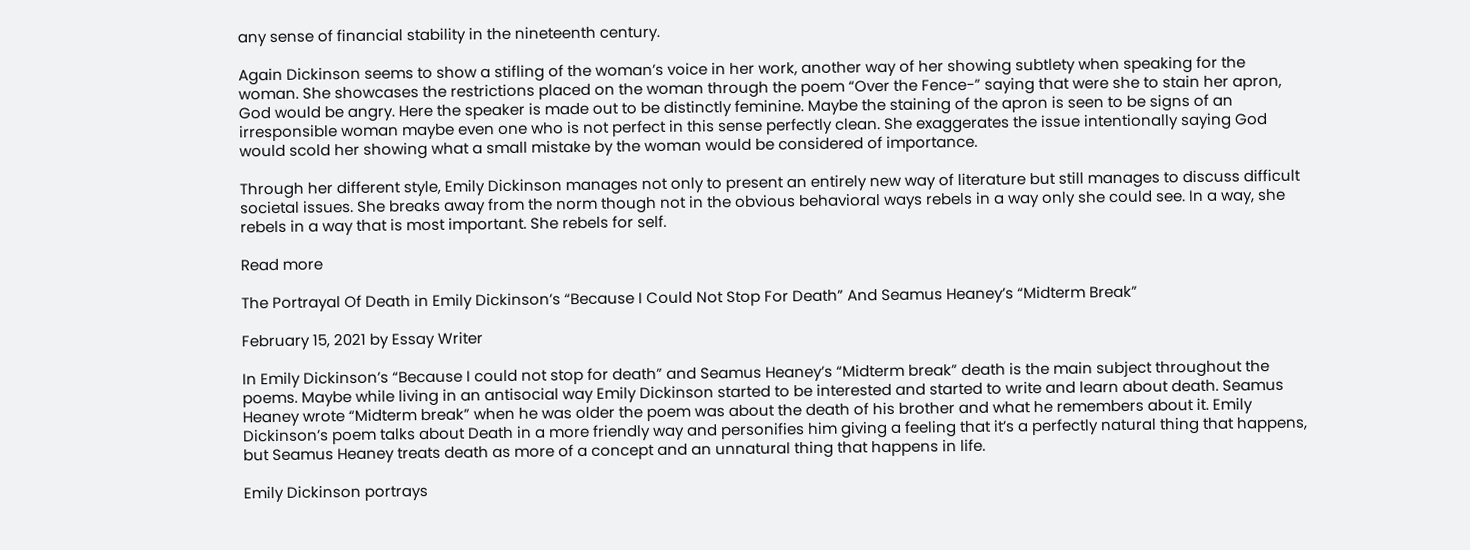any sense of financial stability in the nineteenth century.

Again Dickinson seems to show a stifling of the woman’s voice in her work, another way of her showing subtlety when speaking for the woman. She showcases the restrictions placed on the woman through the poem “Over the Fence-” saying that were she to stain her apron, God would be angry. Here the speaker is made out to be distinctly feminine. Maybe the staining of the apron is seen to be signs of an irresponsible woman maybe even one who is not perfect in this sense perfectly clean. She exaggerates the issue intentionally saying God would scold her showing what a small mistake by the woman would be considered of importance.

Through her different style, Emily Dickinson manages not only to present an entirely new way of literature but still manages to discuss difficult societal issues. She breaks away from the norm though not in the obvious behavioral ways rebels in a way only she could see. In a way, she rebels in a way that is most important. She rebels for self.

Read more

The Portrayal Of Death in Emily Dickinson’s “Because I Could Not Stop For Death” And Seamus Heaney’s “Midterm Break”

February 15, 2021 by Essay Writer

In Emily Dickinson’s “Because I could not stop for death” and Seamus Heaney’s “Midterm break” death is the main subject throughout the poems. Maybe while living in an antisocial way Emily Dickinson started to be interested and started to write and learn about death. Seamus Heaney wrote “Midterm break” when he was older the poem was about the death of his brother and what he remembers about it. Emily Dickinson’s poem talks about Death in a more friendly way and personifies him giving a feeling that it’s a perfectly natural thing that happens, but Seamus Heaney treats death as more of a concept and an unnatural thing that happens in life.

Emily Dickinson portrays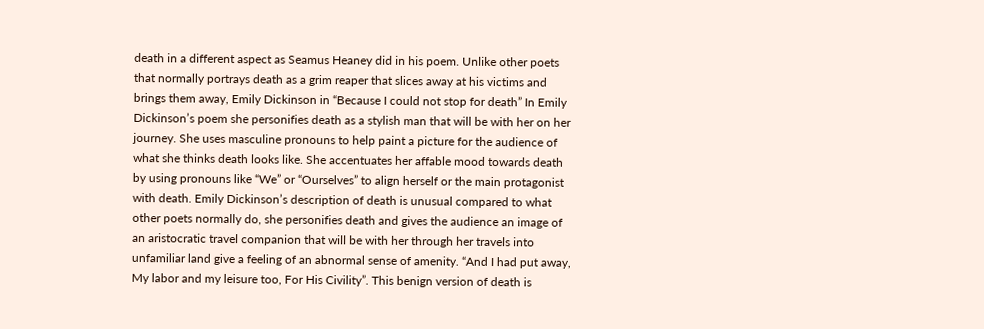death in a different aspect as Seamus Heaney did in his poem. Unlike other poets that normally portrays death as a grim reaper that slices away at his victims and brings them away, Emily Dickinson in “Because I could not stop for death” In Emily Dickinson’s poem she personifies death as a stylish man that will be with her on her journey. She uses masculine pronouns to help paint a picture for the audience of what she thinks death looks like. She accentuates her affable mood towards death by using pronouns like “We” or “Ourselves” to align herself or the main protagonist with death. Emily Dickinson’s description of death is unusual compared to what other poets normally do, she personifies death and gives the audience an image of an aristocratic travel companion that will be with her through her travels into unfamiliar land give a feeling of an abnormal sense of amenity. “And I had put away, My labor and my leisure too, For His Civility”. This benign version of death is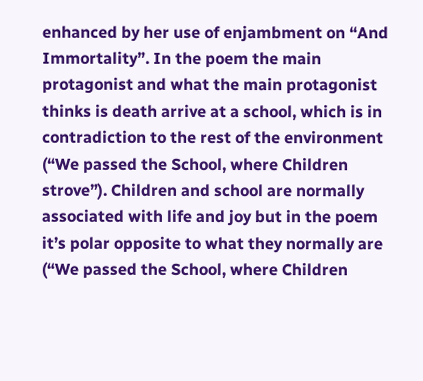enhanced by her use of enjambment on “And Immortality”. In the poem the main protagonist and what the main protagonist thinks is death arrive at a school, which is in contradiction to the rest of the environment (“We passed the School, where Children strove”). Children and school are normally associated with life and joy but in the poem it’s polar opposite to what they normally are (“We passed the School, where Children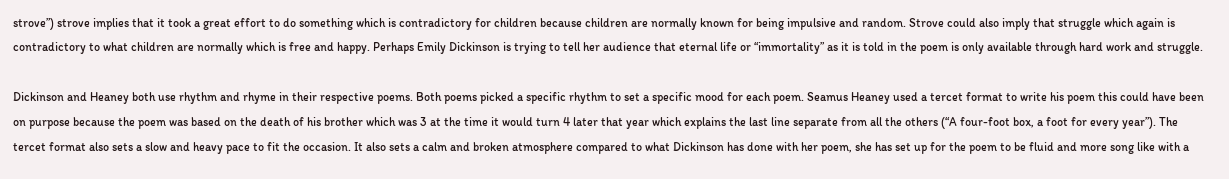strove”) strove implies that it took a great effort to do something which is contradictory for children because children are normally known for being impulsive and random. Strove could also imply that struggle which again is contradictory to what children are normally which is free and happy. Perhaps Emily Dickinson is trying to tell her audience that eternal life or “immortality” as it is told in the poem is only available through hard work and struggle.

Dickinson and Heaney both use rhythm and rhyme in their respective poems. Both poems picked a specific rhythm to set a specific mood for each poem. Seamus Heaney used a tercet format to write his poem this could have been on purpose because the poem was based on the death of his brother which was 3 at the time it would turn 4 later that year which explains the last line separate from all the others (“A four-foot box, a foot for every year”). The tercet format also sets a slow and heavy pace to fit the occasion. It also sets a calm and broken atmosphere compared to what Dickinson has done with her poem, she has set up for the poem to be fluid and more song like with a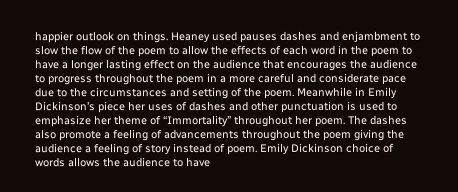happier outlook on things. Heaney used pauses dashes and enjambment to slow the flow of the poem to allow the effects of each word in the poem to have a longer lasting effect on the audience that encourages the audience to progress throughout the poem in a more careful and considerate pace due to the circumstances and setting of the poem. Meanwhile in Emily Dickinson’s piece her uses of dashes and other punctuation is used to emphasize her theme of “Immortality” throughout her poem. The dashes also promote a feeling of advancements throughout the poem giving the audience a feeling of story instead of poem. Emily Dickinson choice of words allows the audience to have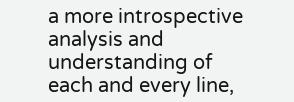a more introspective analysis and understanding of each and every line,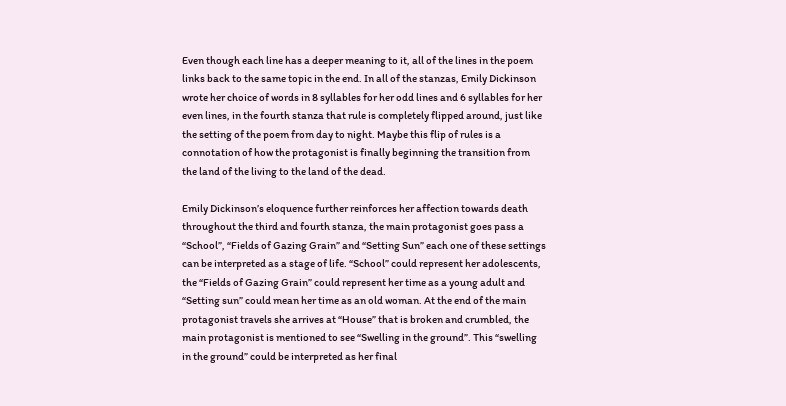Even though each line has a deeper meaning to it, all of the lines in the poem links back to the same topic in the end. In all of the stanzas, Emily Dickinson wrote her choice of words in 8 syllables for her odd lines and 6 syllables for her even lines, in the fourth stanza that rule is completely flipped around, just like the setting of the poem from day to night. Maybe this flip of rules is a connotation of how the protagonist is finally beginning the transition from the land of the living to the land of the dead.

Emily Dickinson’s eloquence further reinforces her affection towards death throughout the third and fourth stanza, the main protagonist goes pass a “School”, “Fields of Gazing Grain” and “Setting Sun” each one of these settings can be interpreted as a stage of life. “School” could represent her adolescents, the “Fields of Gazing Grain” could represent her time as a young adult and “Setting sun” could mean her time as an old woman. At the end of the main protagonist travels she arrives at “House” that is broken and crumbled, the main protagonist is mentioned to see “Swelling in the ground”. This “swelling in the ground” could be interpreted as her final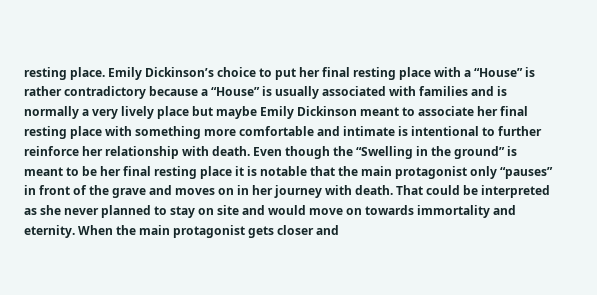resting place. Emily Dickinson’s choice to put her final resting place with a “House” is rather contradictory because a “House” is usually associated with families and is normally a very lively place but maybe Emily Dickinson meant to associate her final resting place with something more comfortable and intimate is intentional to further reinforce her relationship with death. Even though the “Swelling in the ground” is meant to be her final resting place it is notable that the main protagonist only “pauses” in front of the grave and moves on in her journey with death. That could be interpreted as she never planned to stay on site and would move on towards immortality and eternity. When the main protagonist gets closer and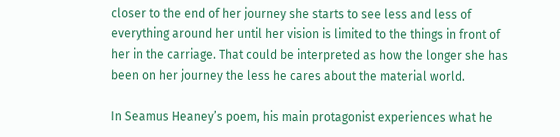closer to the end of her journey she starts to see less and less of everything around her until her vision is limited to the things in front of her in the carriage. That could be interpreted as how the longer she has been on her journey the less he cares about the material world.

In Seamus Heaney’s poem, his main protagonist experiences what he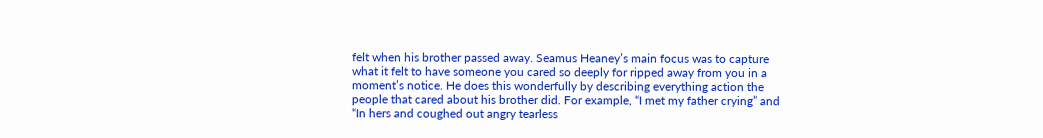felt when his brother passed away. Seamus Heaney’s main focus was to capture what it felt to have someone you cared so deeply for ripped away from you in a moment’s notice. He does this wonderfully by describing everything action the people that cared about his brother did. For example, “I met my father crying” and “In hers and coughed out angry tearless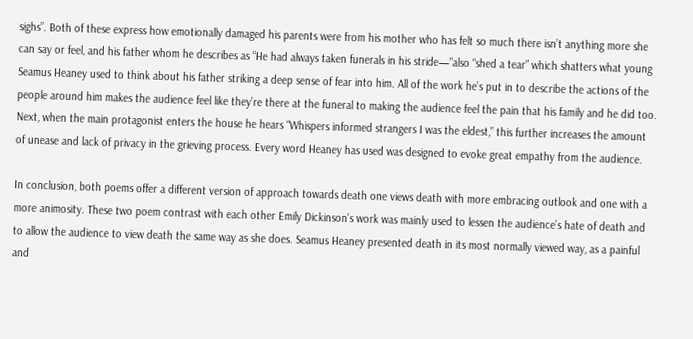sighs”. Both of these express how emotionally damaged his parents were from his mother who has felt so much there isn’t anything more she can say or feel, and his father whom he describes as “He had always taken funerals in his stride—”also “shed a tear” which shatters what young Seamus Heaney used to think about his father striking a deep sense of fear into him. All of the work he’s put in to describe the actions of the people around him makes the audience feel like they’re there at the funeral to making the audience feel the pain that his family and he did too. Next, when the main protagonist enters the house he hears “Whispers informed strangers I was the eldest,” this further increases the amount of unease and lack of privacy in the grieving process. Every word Heaney has used was designed to evoke great empathy from the audience.

In conclusion, both poems offer a different version of approach towards death one views death with more embracing outlook and one with a more animosity. These two poem contrast with each other Emily Dickinson’s work was mainly used to lessen the audience’s hate of death and to allow the audience to view death the same way as she does. Seamus Heaney presented death in its most normally viewed way, as a painful and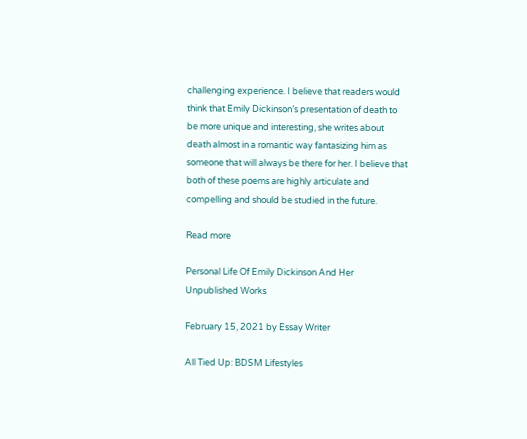challenging experience. I believe that readers would think that Emily Dickinson’s presentation of death to be more unique and interesting, she writes about death almost in a romantic way fantasizing him as someone that will always be there for her. I believe that both of these poems are highly articulate and compelling and should be studied in the future.

Read more

Personal Life Of Emily Dickinson And Her Unpublished Works

February 15, 2021 by Essay Writer

All Tied Up: BDSM Lifestyles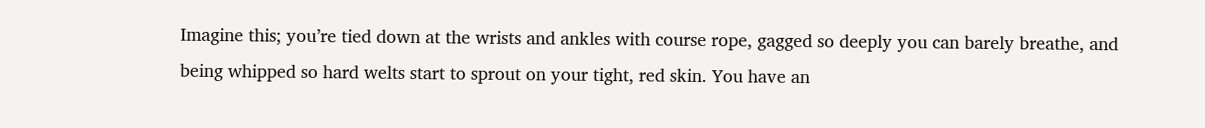Imagine this; you’re tied down at the wrists and ankles with course rope, gagged so deeply you can barely breathe, and being whipped so hard welts start to sprout on your tight, red skin. You have an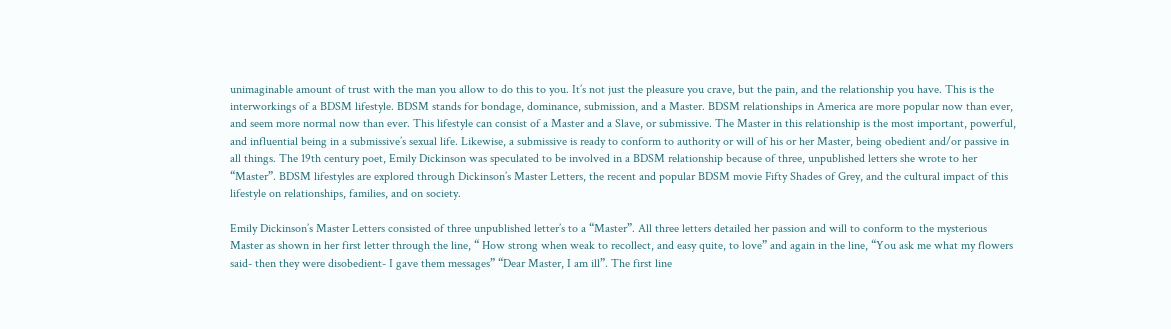unimaginable amount of trust with the man you allow to do this to you. It’s not just the pleasure you crave, but the pain, and the relationship you have. This is the interworkings of a BDSM lifestyle. BDSM stands for bondage, dominance, submission, and a Master. BDSM relationships in America are more popular now than ever, and seem more normal now than ever. This lifestyle can consist of a Master and a Slave, or submissive. The Master in this relationship is the most important, powerful, and influential being in a submissive’s sexual life. Likewise, a submissive is ready to conform to authority or will of his or her Master, being obedient and/or passive in all things. The 19th century poet, Emily Dickinson was speculated to be involved in a BDSM relationship because of three, unpublished letters she wrote to her “Master”. BDSM lifestyles are explored through Dickinson’s Master Letters, the recent and popular BDSM movie Fifty Shades of Grey, and the cultural impact of this lifestyle on relationships, families, and on society.

Emily Dickinson’s Master Letters consisted of three unpublished letter’s to a “Master”. All three letters detailed her passion and will to conform to the mysterious Master as shown in her first letter through the line, “ How strong when weak to recollect, and easy quite, to love” and again in the line, “You ask me what my flowers said- then they were disobedient- I gave them messages” “Dear Master, I am ill”. The first line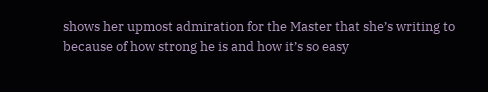shows her upmost admiration for the Master that she’s writing to because of how strong he is and how it’s so easy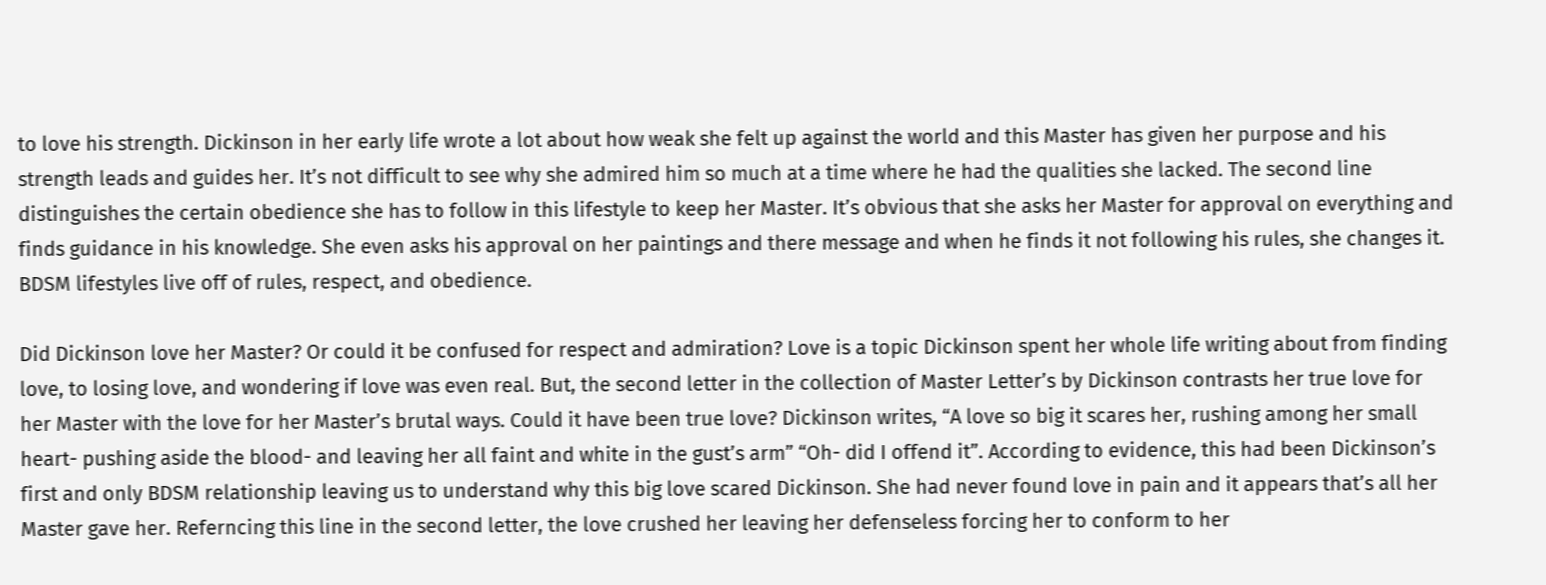to love his strength. Dickinson in her early life wrote a lot about how weak she felt up against the world and this Master has given her purpose and his strength leads and guides her. It’s not difficult to see why she admired him so much at a time where he had the qualities she lacked. The second line distinguishes the certain obedience she has to follow in this lifestyle to keep her Master. It’s obvious that she asks her Master for approval on everything and finds guidance in his knowledge. She even asks his approval on her paintings and there message and when he finds it not following his rules, she changes it. BDSM lifestyles live off of rules, respect, and obedience.

Did Dickinson love her Master? Or could it be confused for respect and admiration? Love is a topic Dickinson spent her whole life writing about from finding love, to losing love, and wondering if love was even real. But, the second letter in the collection of Master Letter’s by Dickinson contrasts her true love for her Master with the love for her Master’s brutal ways. Could it have been true love? Dickinson writes, “A love so big it scares her, rushing among her small heart- pushing aside the blood- and leaving her all faint and white in the gust’s arm” “Oh- did I offend it”. According to evidence, this had been Dickinson’s first and only BDSM relationship leaving us to understand why this big love scared Dickinson. She had never found love in pain and it appears that’s all her Master gave her. Referncing this line in the second letter, the love crushed her leaving her defenseless forcing her to conform to her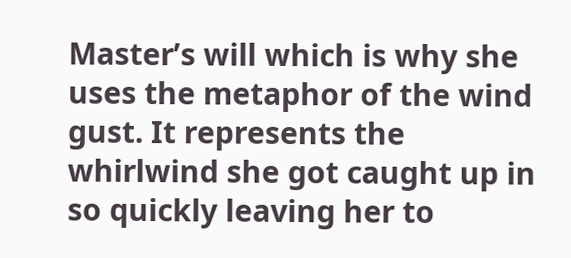Master’s will which is why she uses the metaphor of the wind gust. It represents the whirlwind she got caught up in so quickly leaving her to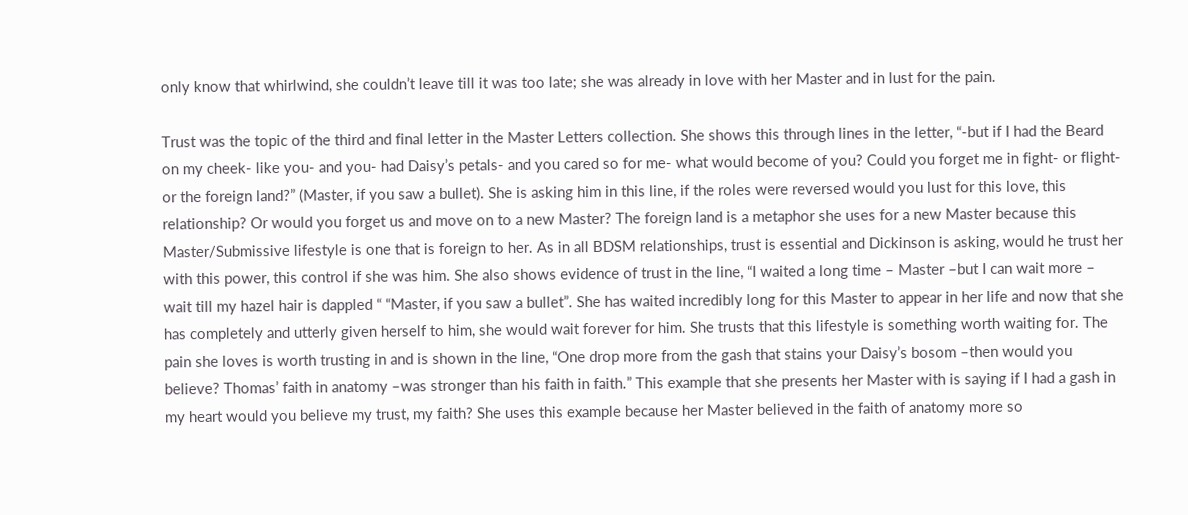only know that whirlwind, she couldn’t leave till it was too late; she was already in love with her Master and in lust for the pain.

Trust was the topic of the third and final letter in the Master Letters collection. She shows this through lines in the letter, “-but if I had the Beard on my cheek- like you- and you- had Daisy’s petals- and you cared so for me- what would become of you? Could you forget me in fight- or flight- or the foreign land?” (Master, if you saw a bullet). She is asking him in this line, if the roles were reversed would you lust for this love, this relationship? Or would you forget us and move on to a new Master? The foreign land is a metaphor she uses for a new Master because this Master/Submissive lifestyle is one that is foreign to her. As in all BDSM relationships, trust is essential and Dickinson is asking, would he trust her with this power, this control if she was him. She also shows evidence of trust in the line, “I waited a long time – Master –but I can wait more – wait till my hazel hair is dappled “ “Master, if you saw a bullet”. She has waited incredibly long for this Master to appear in her life and now that she has completely and utterly given herself to him, she would wait forever for him. She trusts that this lifestyle is something worth waiting for. The pain she loves is worth trusting in and is shown in the line, “One drop more from the gash that stains your Daisy’s bosom –then would you believe? Thomas’ faith in anatomy –was stronger than his faith in faith.” This example that she presents her Master with is saying if I had a gash in my heart would you believe my trust, my faith? She uses this example because her Master believed in the faith of anatomy more so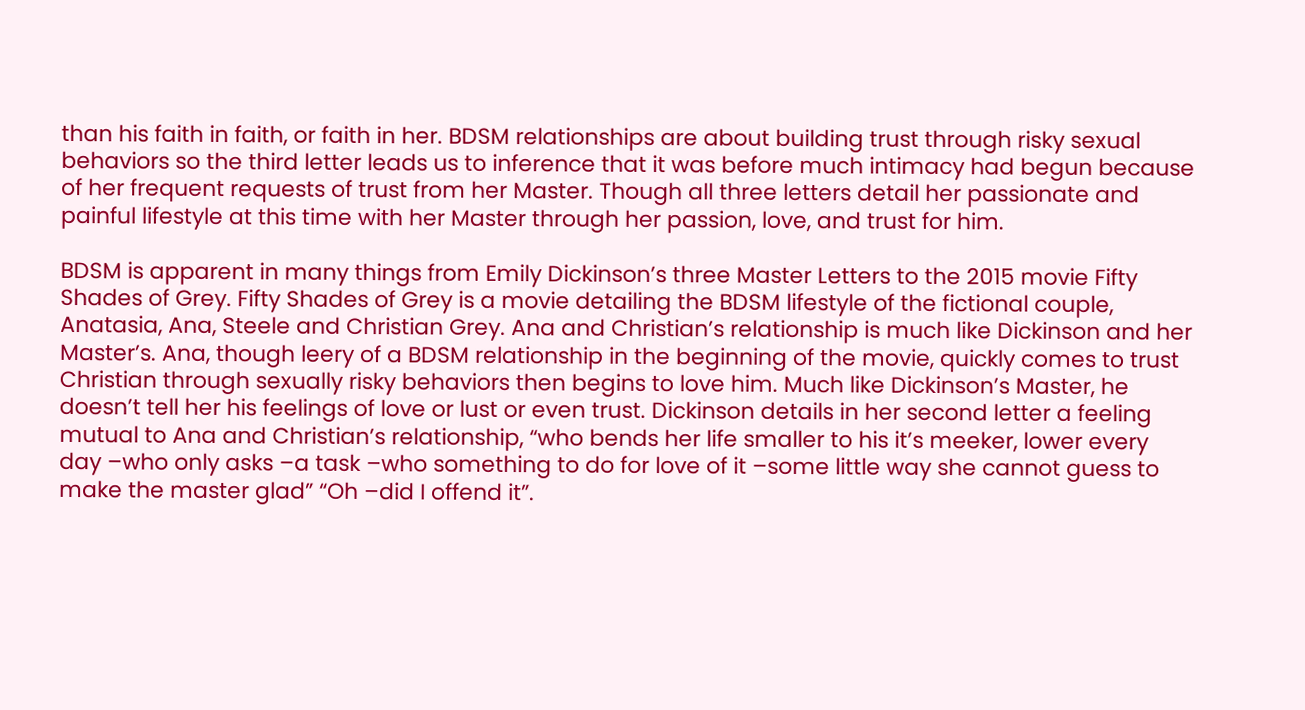than his faith in faith, or faith in her. BDSM relationships are about building trust through risky sexual behaviors so the third letter leads us to inference that it was before much intimacy had begun because of her frequent requests of trust from her Master. Though all three letters detail her passionate and painful lifestyle at this time with her Master through her passion, love, and trust for him.

BDSM is apparent in many things from Emily Dickinson’s three Master Letters to the 2015 movie Fifty Shades of Grey. Fifty Shades of Grey is a movie detailing the BDSM lifestyle of the fictional couple, Anatasia, Ana, Steele and Christian Grey. Ana and Christian’s relationship is much like Dickinson and her Master’s. Ana, though leery of a BDSM relationship in the beginning of the movie, quickly comes to trust Christian through sexually risky behaviors then begins to love him. Much like Dickinson’s Master, he doesn’t tell her his feelings of love or lust or even trust. Dickinson details in her second letter a feeling mutual to Ana and Christian’s relationship, “who bends her life smaller to his it’s meeker, lower every day –who only asks –a task –who something to do for love of it –some little way she cannot guess to make the master glad” “Oh –did I offend it”.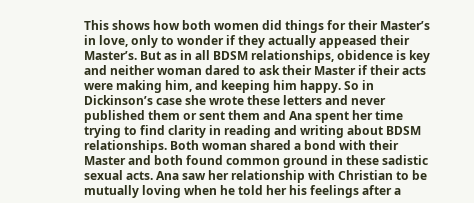This shows how both women did things for their Master’s in love, only to wonder if they actually appeased their Master’s. But as in all BDSM relationships, obidence is key and neither woman dared to ask their Master if their acts were making him, and keeping him happy. So in Dickinson’s case she wrote these letters and never published them or sent them and Ana spent her time trying to find clarity in reading and writing about BDSM relationships. Both woman shared a bond with their Master and both found common ground in these sadistic sexual acts. Ana saw her relationship with Christian to be mutually loving when he told her his feelings after a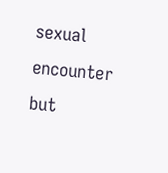sexual encounter but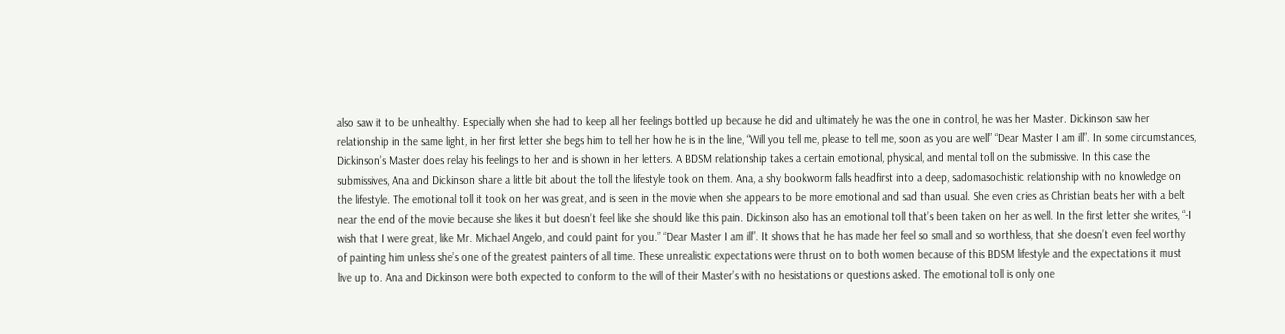also saw it to be unhealthy. Especially when she had to keep all her feelings bottled up because he did and ultimately he was the one in control, he was her Master. Dickinson saw her relationship in the same light, in her first letter she begs him to tell her how he is in the line, “Will you tell me, please to tell me, soon as you are well” “Dear Master I am ill”. In some circumstances, Dickinson’s Master does relay his feelings to her and is shown in her letters. A BDSM relationship takes a certain emotional, physical, and mental toll on the submissive. In this case the submissives, Ana and Dickinson share a little bit about the toll the lifestyle took on them. Ana, a shy bookworm falls headfirst into a deep, sadomasochistic relationship with no knowledge on the lifestyle. The emotional toll it took on her was great, and is seen in the movie when she appears to be more emotional and sad than usual. She even cries as Christian beats her with a belt near the end of the movie because she likes it but doesn’t feel like she should like this pain. Dickinson also has an emotional toll that’s been taken on her as well. In the first letter she writes, “-I wish that I were great, like Mr. Michael Angelo, and could paint for you.” “Dear Master I am ill”. It shows that he has made her feel so small and so worthless, that she doesn’t even feel worthy of painting him unless she’s one of the greatest painters of all time. These unrealistic expectations were thrust on to both women because of this BDSM lifestyle and the expectations it must live up to. Ana and Dickinson were both expected to conform to the will of their Master’s with no hesistations or questions asked. The emotional toll is only one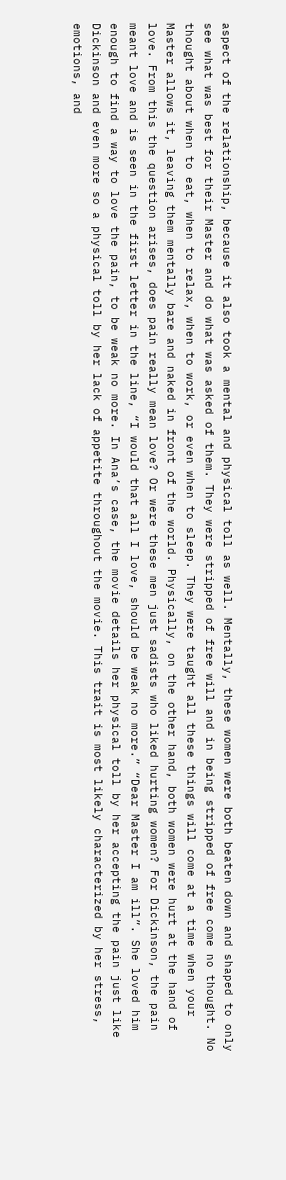aspect of the relationship, because it also took a mental and physical toll as well. Mentally, these women were both beaten down and shaped to only see what was best for their Master and do what was asked of them. They were stripped of free will and in being stripped of free come no thought. No thought about when to eat, when to relax, when to work, or even when to sleep. They were taught all these things will come at a time when your Master allows it, leaving them mentally bare and naked in front of the world. Physically, on the other hand, both women were hurt at the hand of love. From this the question arises, does pain really mean love? Or were these men just sadists who liked hurting women? For Dickinson, the pain meant love and is seen in the first letter in the line, “I would that all I love, should be weak no more.” “Dear Master I am ill”. She loved him enough to find a way to love the pain, to be weak no more. In Ana’s case, the movie details her physical toll by her accepting the pain just like Dickinson and even more so a physical toll by her lack of appetite throughout the movie. This trait is most likely characterized by her stress, emotions, and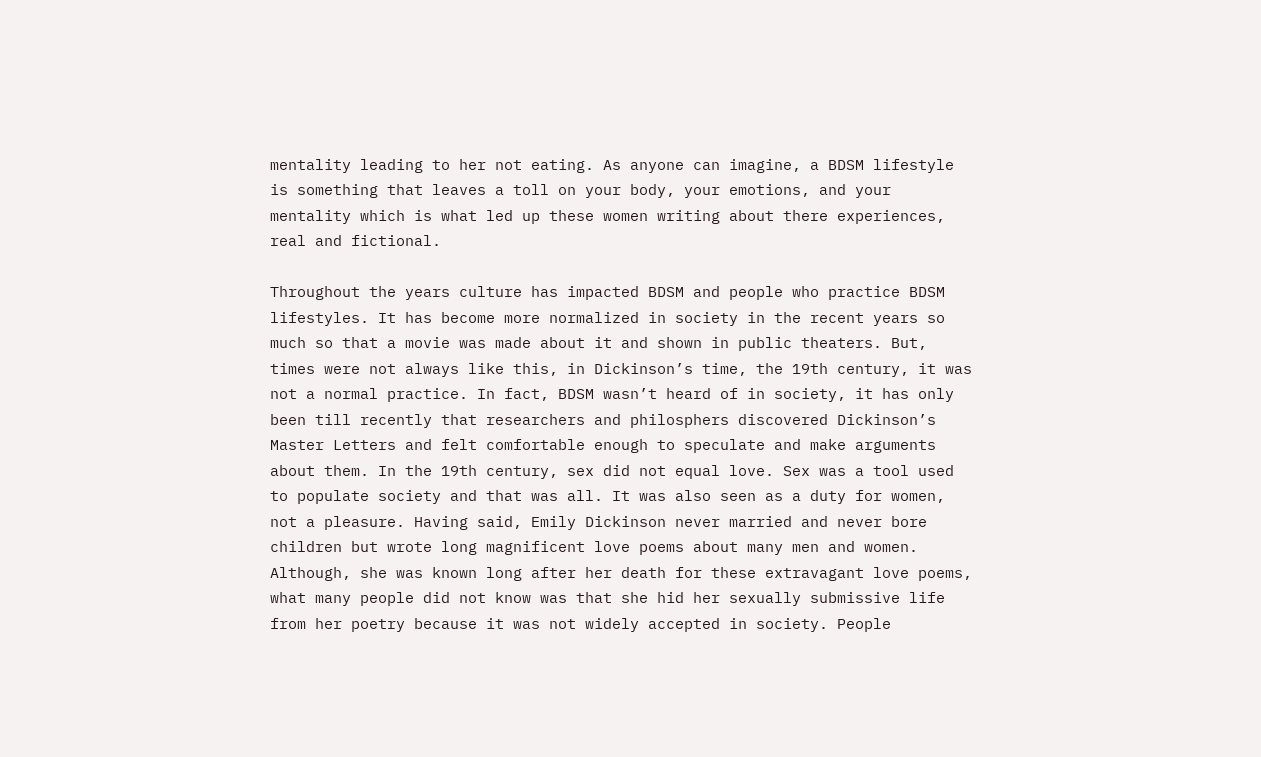mentality leading to her not eating. As anyone can imagine, a BDSM lifestyle is something that leaves a toll on your body, your emotions, and your mentality which is what led up these women writing about there experiences, real and fictional.

Throughout the years culture has impacted BDSM and people who practice BDSM lifestyles. It has become more normalized in society in the recent years so much so that a movie was made about it and shown in public theaters. But, times were not always like this, in Dickinson’s time, the 19th century, it was not a normal practice. In fact, BDSM wasn’t heard of in society, it has only been till recently that researchers and philosphers discovered Dickinson’s Master Letters and felt comfortable enough to speculate and make arguments about them. In the 19th century, sex did not equal love. Sex was a tool used to populate society and that was all. It was also seen as a duty for women, not a pleasure. Having said, Emily Dickinson never married and never bore children but wrote long magnificent love poems about many men and women. Although, she was known long after her death for these extravagant love poems, what many people did not know was that she hid her sexually submissive life from her poetry because it was not widely accepted in society. People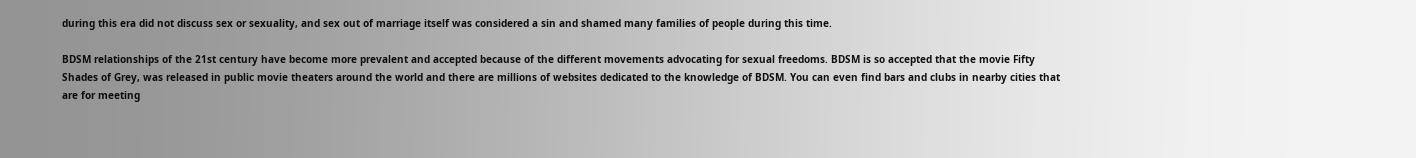during this era did not discuss sex or sexuality, and sex out of marriage itself was considered a sin and shamed many families of people during this time.

BDSM relationships of the 21st century have become more prevalent and accepted because of the different movements advocating for sexual freedoms. BDSM is so accepted that the movie Fifty Shades of Grey, was released in public movie theaters around the world and there are millions of websites dedicated to the knowledge of BDSM. You can even find bars and clubs in nearby cities that are for meeting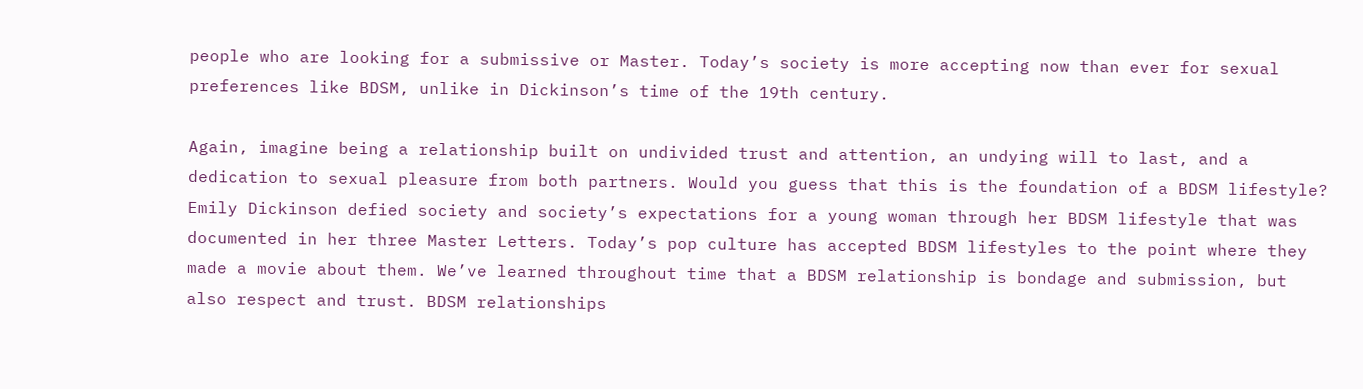people who are looking for a submissive or Master. Today’s society is more accepting now than ever for sexual preferences like BDSM, unlike in Dickinson’s time of the 19th century.

Again, imagine being a relationship built on undivided trust and attention, an undying will to last, and a dedication to sexual pleasure from both partners. Would you guess that this is the foundation of a BDSM lifestyle? Emily Dickinson defied society and society’s expectations for a young woman through her BDSM lifestyle that was documented in her three Master Letters. Today’s pop culture has accepted BDSM lifestyles to the point where they made a movie about them. We’ve learned throughout time that a BDSM relationship is bondage and submission, but also respect and trust. BDSM relationships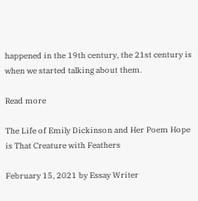happened in the 19th century, the 21st century is when we started talking about them.

Read more

The Life of Emily Dickinson and Her Poem Hope is That Creature with Feathers

February 15, 2021 by Essay Writer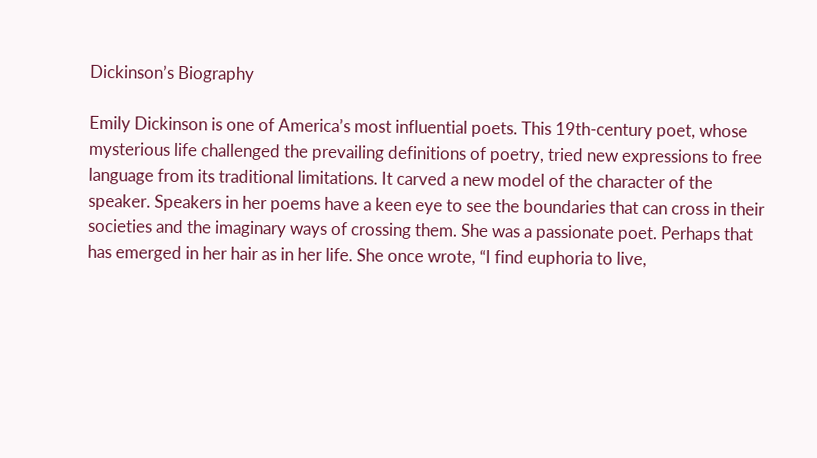Dickinson’s Biography

Emily Dickinson is one of America’s most influential poets. This 19th-century poet, whose mysterious life challenged the prevailing definitions of poetry, tried new expressions to free language from its traditional limitations. It carved a new model of the character of the speaker. Speakers in her poems have a keen eye to see the boundaries that can cross in their societies and the imaginary ways of crossing them. She was a passionate poet. Perhaps that has emerged in her hair as in her life. She once wrote, “I find euphoria to live,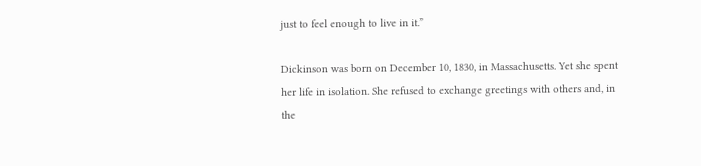just to feel enough to live in it.”

Dickinson was born on December 10, 1830, in Massachusetts. Yet she spent her life in isolation. She refused to exchange greetings with others and, in the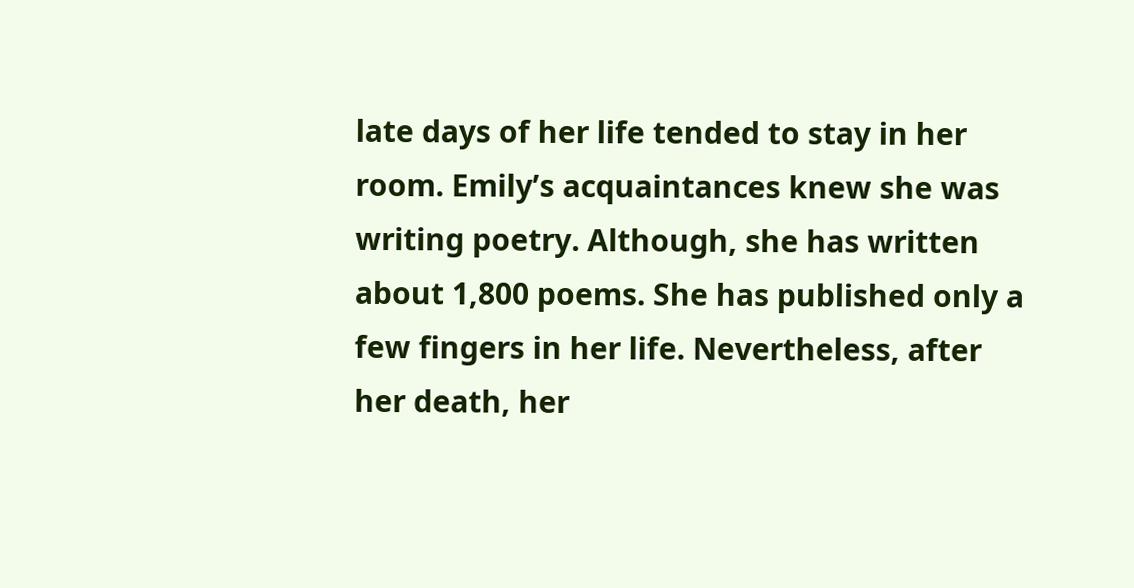late days of her life tended to stay in her room. Emily’s acquaintances knew she was writing poetry. Although, she has written about 1,800 poems. She has published only a few fingers in her life. Nevertheless, after her death, her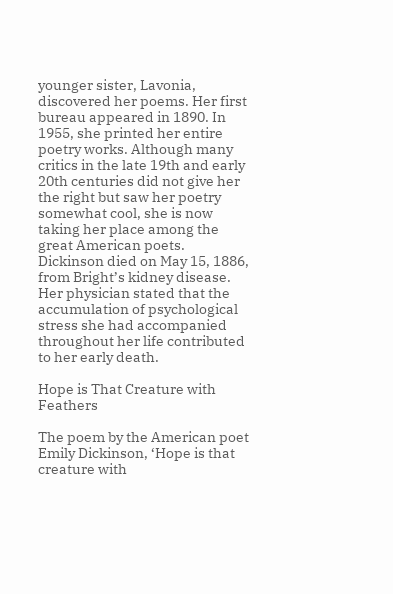younger sister, Lavonia, discovered her poems. Her first bureau appeared in 1890. In 1955, she printed her entire poetry works. Although many critics in the late 19th and early 20th centuries did not give her the right but saw her poetry somewhat cool, she is now taking her place among the great American poets. Dickinson died on May 15, 1886, from Bright’s kidney disease. Her physician stated that the accumulation of psychological stress she had accompanied throughout her life contributed to her early death.

Hope is That Creature with Feathers

The poem by the American poet Emily Dickinson, ‘Hope is that creature with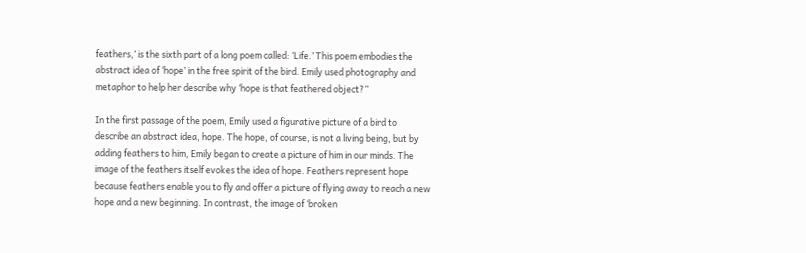feathers,’ is the sixth part of a long poem called: ‘Life.’ This poem embodies the abstract idea of ‘hope’ in the free spirit of the bird. Emily used photography and metaphor to help her describe why ‘hope is that feathered object?”

In the first passage of the poem, Emily used a figurative picture of a bird to describe an abstract idea, hope. The hope, of course, is not a living being, but by adding feathers to him, Emily began to create a picture of him in our minds. The image of the feathers itself evokes the idea of hope. Feathers represent hope because feathers enable you to fly and offer a picture of flying away to reach a new hope and a new beginning. In contrast, the image of ‘broken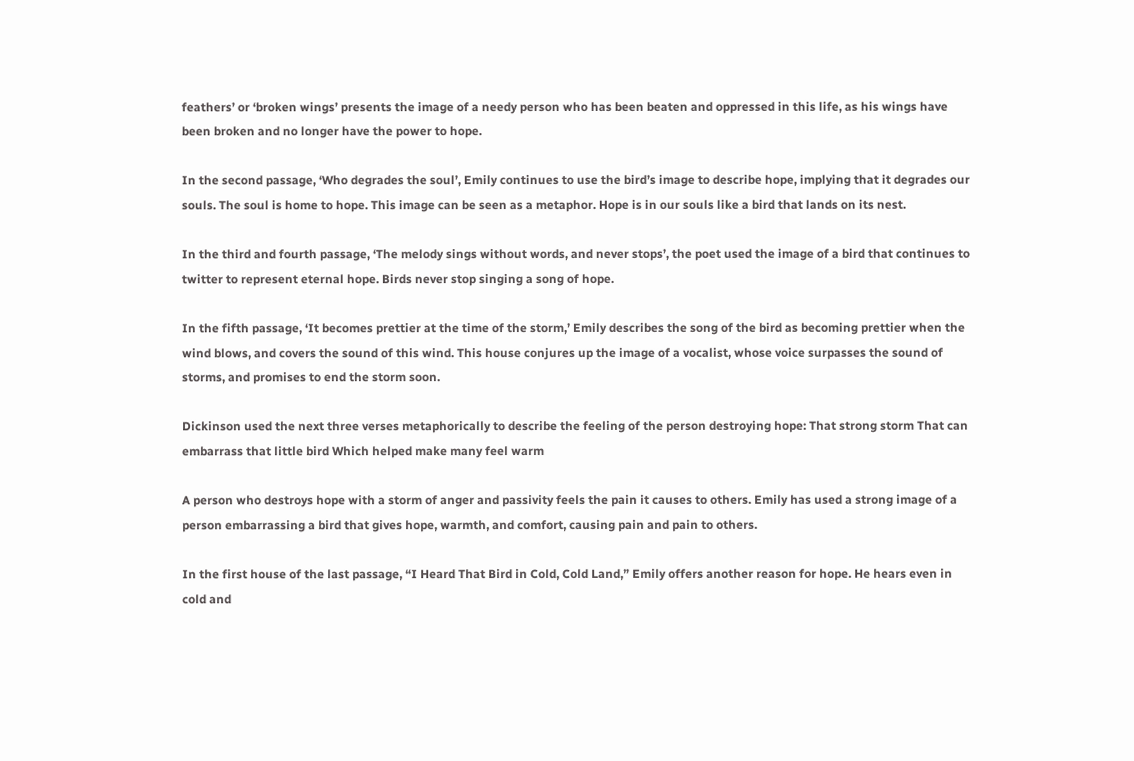feathers’ or ‘broken wings’ presents the image of a needy person who has been beaten and oppressed in this life, as his wings have been broken and no longer have the power to hope.

In the second passage, ‘Who degrades the soul’, Emily continues to use the bird’s image to describe hope, implying that it degrades our souls. The soul is home to hope. This image can be seen as a metaphor. Hope is in our souls like a bird that lands on its nest.

In the third and fourth passage, ‘The melody sings without words, and never stops’, the poet used the image of a bird that continues to twitter to represent eternal hope. Birds never stop singing a song of hope.

In the fifth passage, ‘It becomes prettier at the time of the storm,’ Emily describes the song of the bird as becoming prettier when the wind blows, and covers the sound of this wind. This house conjures up the image of a vocalist, whose voice surpasses the sound of storms, and promises to end the storm soon.

Dickinson used the next three verses metaphorically to describe the feeling of the person destroying hope: That strong storm That can embarrass that little bird Which helped make many feel warm

A person who destroys hope with a storm of anger and passivity feels the pain it causes to others. Emily has used a strong image of a person embarrassing a bird that gives hope, warmth, and comfort, causing pain and pain to others.

In the first house of the last passage, “I Heard That Bird in Cold, Cold Land,” Emily offers another reason for hope. He hears even in cold and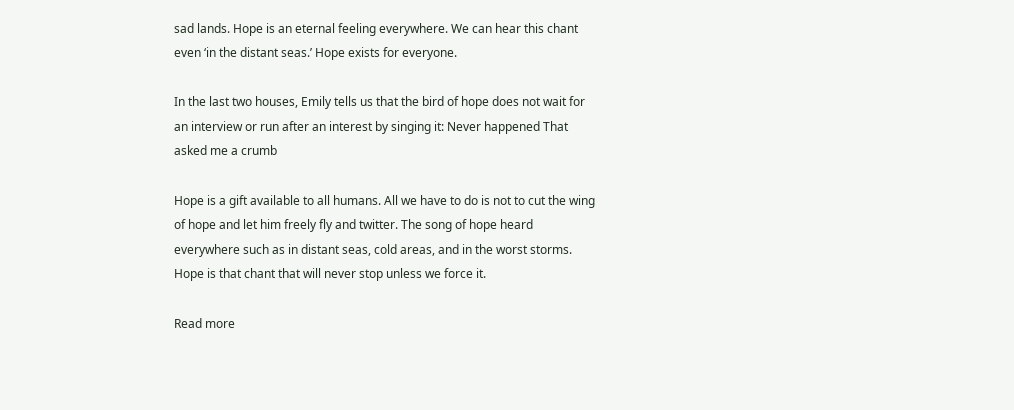sad lands. Hope is an eternal feeling everywhere. We can hear this chant even ‘in the distant seas.’ Hope exists for everyone.

In the last two houses, Emily tells us that the bird of hope does not wait for an interview or run after an interest by singing it: Never happened That asked me a crumb

Hope is a gift available to all humans. All we have to do is not to cut the wing of hope and let him freely fly and twitter. The song of hope heard everywhere such as in distant seas, cold areas, and in the worst storms. Hope is that chant that will never stop unless we force it.

Read more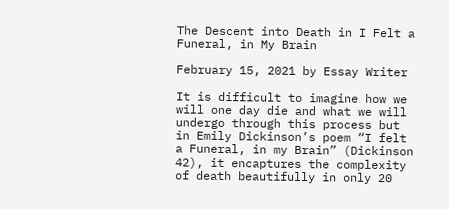The Descent into Death in I Felt a Funeral, in My Brain

February 15, 2021 by Essay Writer

It is difficult to imagine how we will one day die and what we will undergo through this process but in Emily Dickinson’s poem “I felt a Funeral, in my Brain” (Dickinson 42), it encaptures the complexity of death beautifully in only 20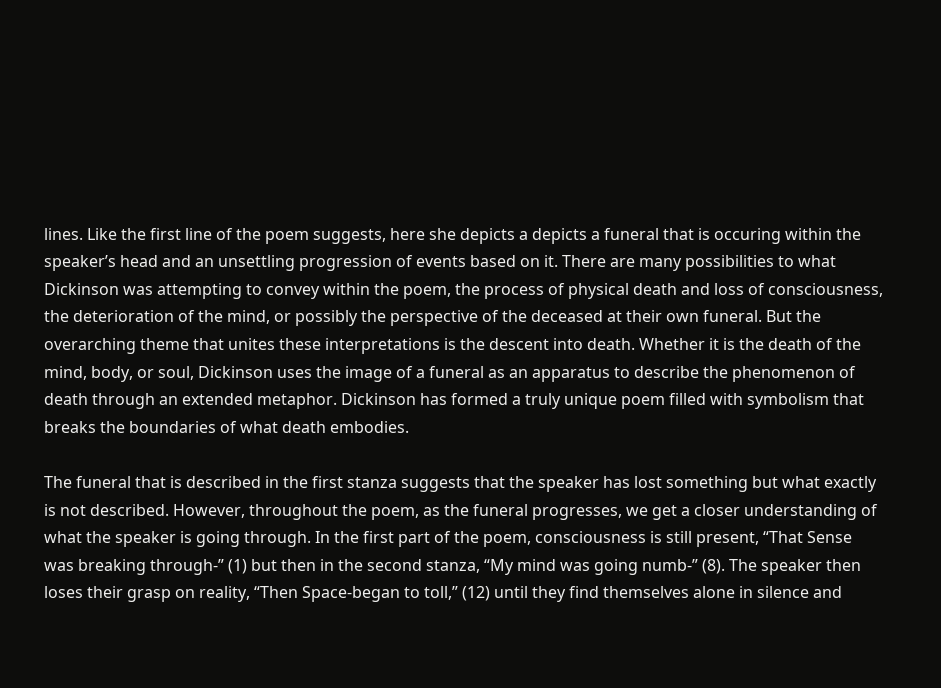lines. Like the first line of the poem suggests, here she depicts a depicts a funeral that is occuring within the speaker’s head and an unsettling progression of events based on it. There are many possibilities to what Dickinson was attempting to convey within the poem, the process of physical death and loss of consciousness, the deterioration of the mind, or possibly the perspective of the deceased at their own funeral. But the overarching theme that unites these interpretations is the descent into death. Whether it is the death of the mind, body, or soul, Dickinson uses the image of a funeral as an apparatus to describe the phenomenon of death through an extended metaphor. Dickinson has formed a truly unique poem filled with symbolism that breaks the boundaries of what death embodies.

The funeral that is described in the first stanza suggests that the speaker has lost something but what exactly is not described. However, throughout the poem, as the funeral progresses, we get a closer understanding of what the speaker is going through. In the first part of the poem, consciousness is still present, “That Sense was breaking through-” (1) but then in the second stanza, “My mind was going numb-” (8). The speaker then loses their grasp on reality, “Then Space-began to toll,” (12) until they find themselves alone in silence and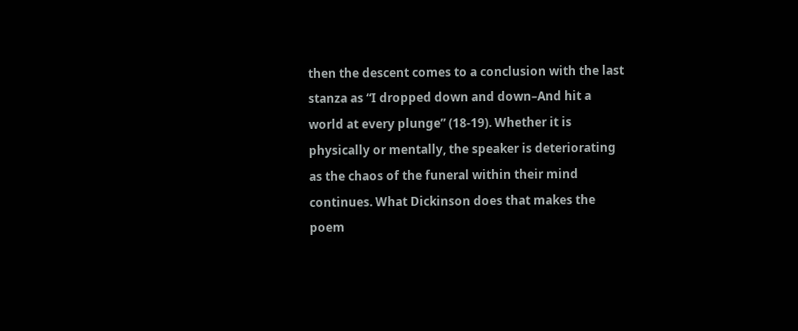then the descent comes to a conclusion with the last stanza as “I dropped down and down–And hit a world at every plunge” (18-19). Whether it is physically or mentally, the speaker is deteriorating as the chaos of the funeral within their mind continues. What Dickinson does that makes the poem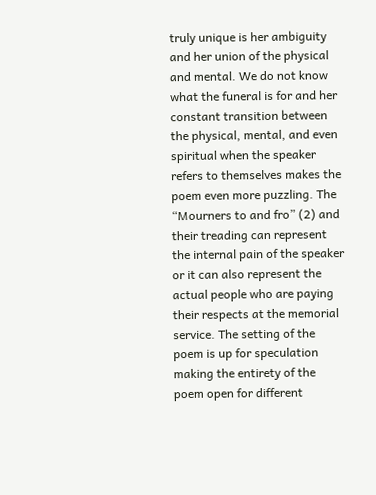truly unique is her ambiguity and her union of the physical and mental. We do not know what the funeral is for and her constant transition between the physical, mental, and even spiritual when the speaker refers to themselves makes the poem even more puzzling. The “Mourners to and fro” (2) and their treading can represent the internal pain of the speaker or it can also represent the actual people who are paying their respects at the memorial service. The setting of the poem is up for speculation making the entirety of the poem open for different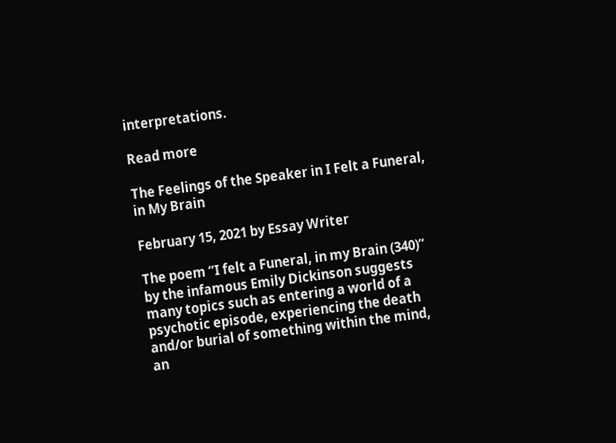interpretations.

Read more

The Feelings of the Speaker in I Felt a Funeral, in My Brain

February 15, 2021 by Essay Writer

The poem “I felt a Funeral, in my Brain (340)” by the infamous Emily Dickinson suggests many topics such as entering a world of a psychotic episode, experiencing the death and/or burial of something within the mind, an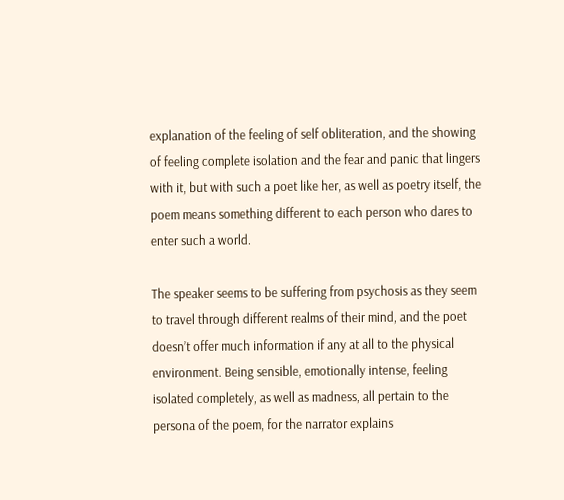explanation of the feeling of self obliteration, and the showing of feeling complete isolation and the fear and panic that lingers with it, but with such a poet like her, as well as poetry itself, the poem means something different to each person who dares to enter such a world.

The speaker seems to be suffering from psychosis as they seem to travel through different realms of their mind, and the poet doesn’t offer much information if any at all to the physical environment. Being sensible, emotionally intense, feeling isolated completely, as well as madness, all pertain to the persona of the poem, for the narrator explains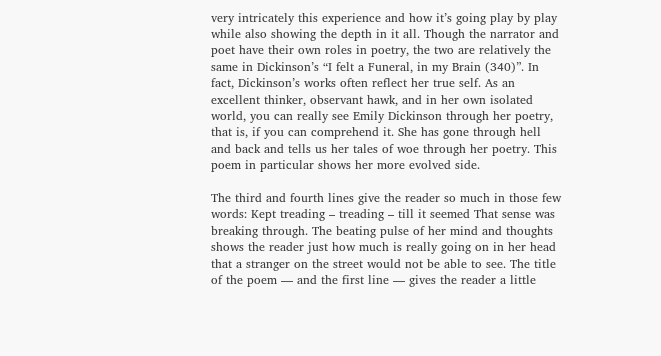very intricately this experience and how it’s going play by play while also showing the depth in it all. Though the narrator and poet have their own roles in poetry, the two are relatively the same in Dickinson’s “I felt a Funeral, in my Brain (340)”. In fact, Dickinson’s works often reflect her true self. As an excellent thinker, observant hawk, and in her own isolated world, you can really see Emily Dickinson through her poetry, that is, if you can comprehend it. She has gone through hell and back and tells us her tales of woe through her poetry. This poem in particular shows her more evolved side.

The third and fourth lines give the reader so much in those few words: Kept treading – treading – till it seemed That sense was breaking through. The beating pulse of her mind and thoughts shows the reader just how much is really going on in her head that a stranger on the street would not be able to see. The title of the poem — and the first line — gives the reader a little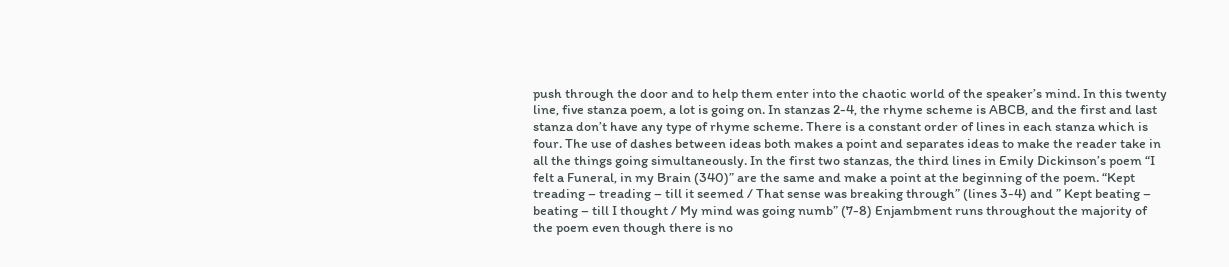push through the door and to help them enter into the chaotic world of the speaker’s mind. In this twenty line, five stanza poem, a lot is going on. In stanzas 2-4, the rhyme scheme is ABCB, and the first and last stanza don’t have any type of rhyme scheme. There is a constant order of lines in each stanza which is four. The use of dashes between ideas both makes a point and separates ideas to make the reader take in all the things going simultaneously. In the first two stanzas, the third lines in Emily Dickinson’s poem “I felt a Funeral, in my Brain (340)” are the same and make a point at the beginning of the poem. “Kept treading – treading – till it seemed / That sense was breaking through” (lines 3-4) and ” Kept beating – beating – till I thought / My mind was going numb” (7-8) Enjambment runs throughout the majority of the poem even though there is no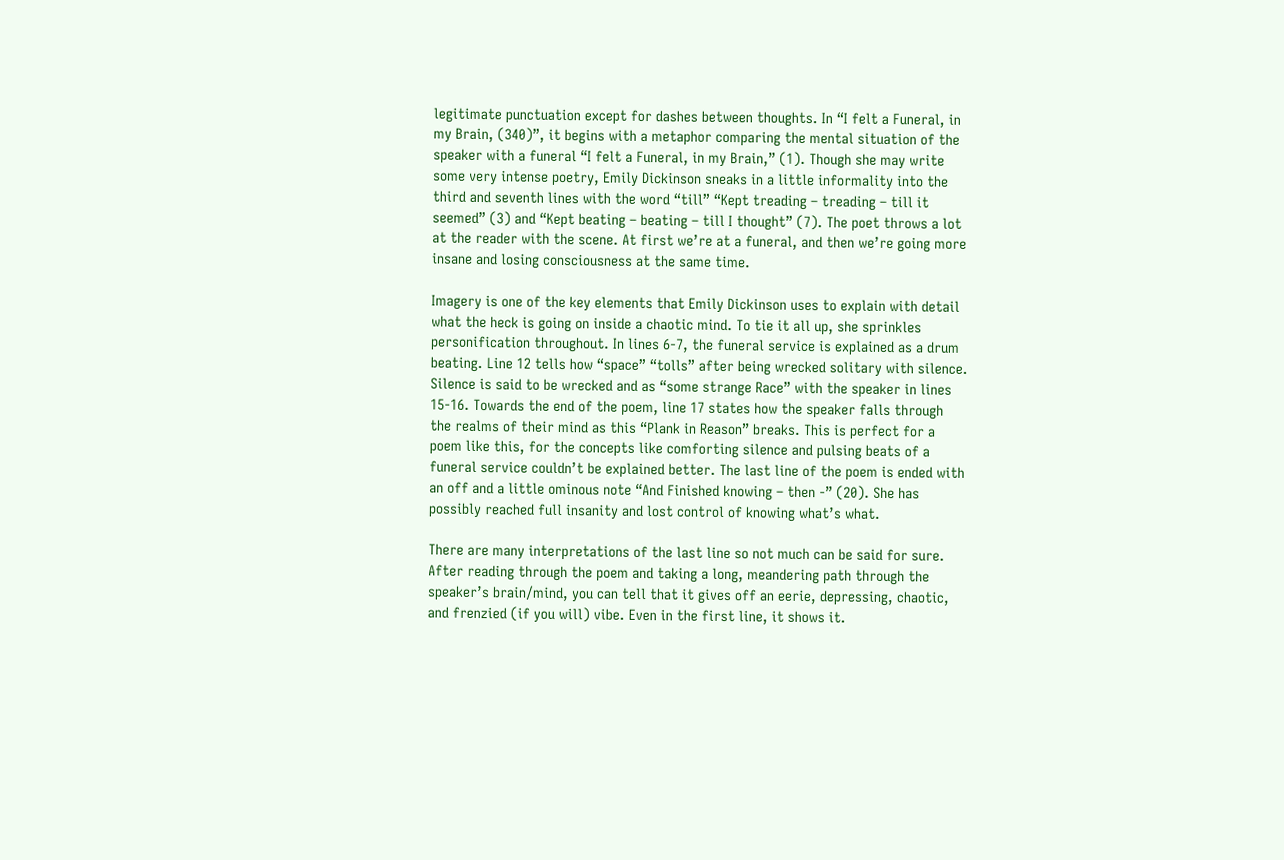legitimate punctuation except for dashes between thoughts. In “I felt a Funeral, in my Brain, (340)”, it begins with a metaphor comparing the mental situation of the speaker with a funeral “I felt a Funeral, in my Brain,” (1). Though she may write some very intense poetry, Emily Dickinson sneaks in a little informality into the third and seventh lines with the word “till” “Kept treading – treading – till it seemed” (3) and “Kept beating – beating – till I thought” (7). The poet throws a lot at the reader with the scene. At first we’re at a funeral, and then we’re going more insane and losing consciousness at the same time.

Imagery is one of the key elements that Emily Dickinson uses to explain with detail what the heck is going on inside a chaotic mind. To tie it all up, she sprinkles personification throughout. In lines 6-7, the funeral service is explained as a drum beating. Line 12 tells how “space” “tolls” after being wrecked solitary with silence. Silence is said to be wrecked and as “some strange Race” with the speaker in lines 15-16. Towards the end of the poem, line 17 states how the speaker falls through the realms of their mind as this “Plank in Reason” breaks. This is perfect for a poem like this, for the concepts like comforting silence and pulsing beats of a funeral service couldn’t be explained better. The last line of the poem is ended with an off and a little ominous note “And Finished knowing – then -” (20). She has possibly reached full insanity and lost control of knowing what’s what.

There are many interpretations of the last line so not much can be said for sure. After reading through the poem and taking a long, meandering path through the speaker’s brain/mind, you can tell that it gives off an eerie, depressing, chaotic, and frenzied (if you will) vibe. Even in the first line, it shows it.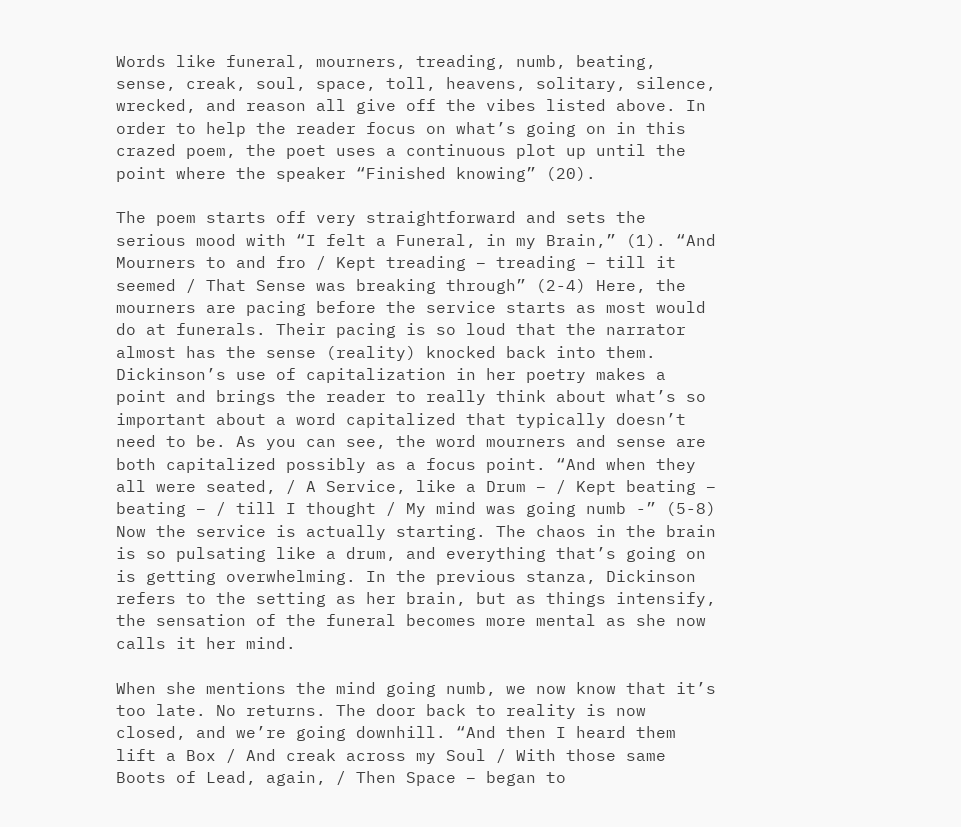Words like funeral, mourners, treading, numb, beating, sense, creak, soul, space, toll, heavens, solitary, silence, wrecked, and reason all give off the vibes listed above. In order to help the reader focus on what’s going on in this crazed poem, the poet uses a continuous plot up until the point where the speaker “Finished knowing” (20).

The poem starts off very straightforward and sets the serious mood with “I felt a Funeral, in my Brain,” (1). “And Mourners to and fro / Kept treading – treading – till it seemed / That Sense was breaking through” (2-4) Here, the mourners are pacing before the service starts as most would do at funerals. Their pacing is so loud that the narrator almost has the sense (reality) knocked back into them. Dickinson’s use of capitalization in her poetry makes a point and brings the reader to really think about what’s so important about a word capitalized that typically doesn’t need to be. As you can see, the word mourners and sense are both capitalized possibly as a focus point. “And when they all were seated, / A Service, like a Drum – / Kept beating – beating – / till I thought / My mind was going numb -” (5-8) Now the service is actually starting. The chaos in the brain is so pulsating like a drum, and everything that’s going on is getting overwhelming. In the previous stanza, Dickinson refers to the setting as her brain, but as things intensify, the sensation of the funeral becomes more mental as she now calls it her mind.

When she mentions the mind going numb, we now know that it’s too late. No returns. The door back to reality is now closed, and we’re going downhill. “And then I heard them lift a Box / And creak across my Soul / With those same Boots of Lead, again, / Then Space – began to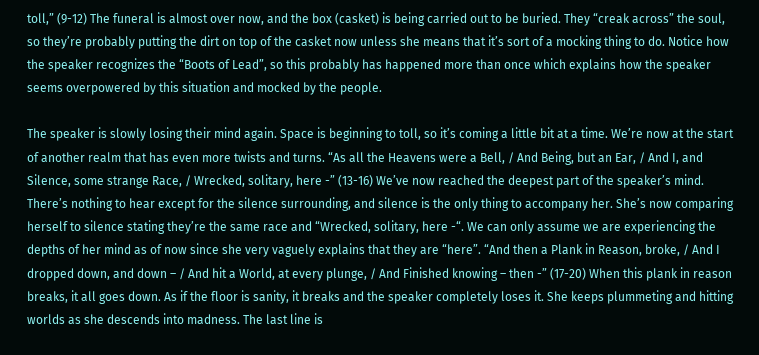toll,” (9-12) The funeral is almost over now, and the box (casket) is being carried out to be buried. They “creak across” the soul, so they’re probably putting the dirt on top of the casket now unless she means that it’s sort of a mocking thing to do. Notice how the speaker recognizes the “Boots of Lead”, so this probably has happened more than once which explains how the speaker seems overpowered by this situation and mocked by the people.

The speaker is slowly losing their mind again. Space is beginning to toll, so it’s coming a little bit at a time. We’re now at the start of another realm that has even more twists and turns. “As all the Heavens were a Bell, / And Being, but an Ear, / And I, and Silence, some strange Race, / Wrecked, solitary, here -” (13-16) We’ve now reached the deepest part of the speaker’s mind. There’s nothing to hear except for the silence surrounding, and silence is the only thing to accompany her. She’s now comparing herself to silence stating they’re the same race and “Wrecked, solitary, here -“. We can only assume we are experiencing the depths of her mind as of now since she very vaguely explains that they are “here”. “And then a Plank in Reason, broke, / And I dropped down, and down – / And hit a World, at every plunge, / And Finished knowing – then -” (17-20) When this plank in reason breaks, it all goes down. As if the floor is sanity, it breaks and the speaker completely loses it. She keeps plummeting and hitting worlds as she descends into madness. The last line is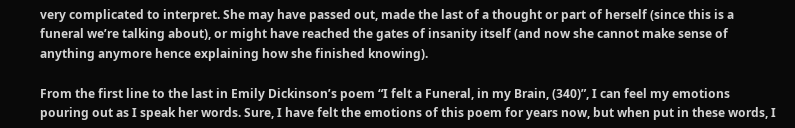very complicated to interpret. She may have passed out, made the last of a thought or part of herself (since this is a funeral we’re talking about), or might have reached the gates of insanity itself (and now she cannot make sense of anything anymore hence explaining how she finished knowing).

From the first line to the last in Emily Dickinson’s poem “I felt a Funeral, in my Brain, (340)”, I can feel my emotions pouring out as I speak her words. Sure, I have felt the emotions of this poem for years now, but when put in these words, I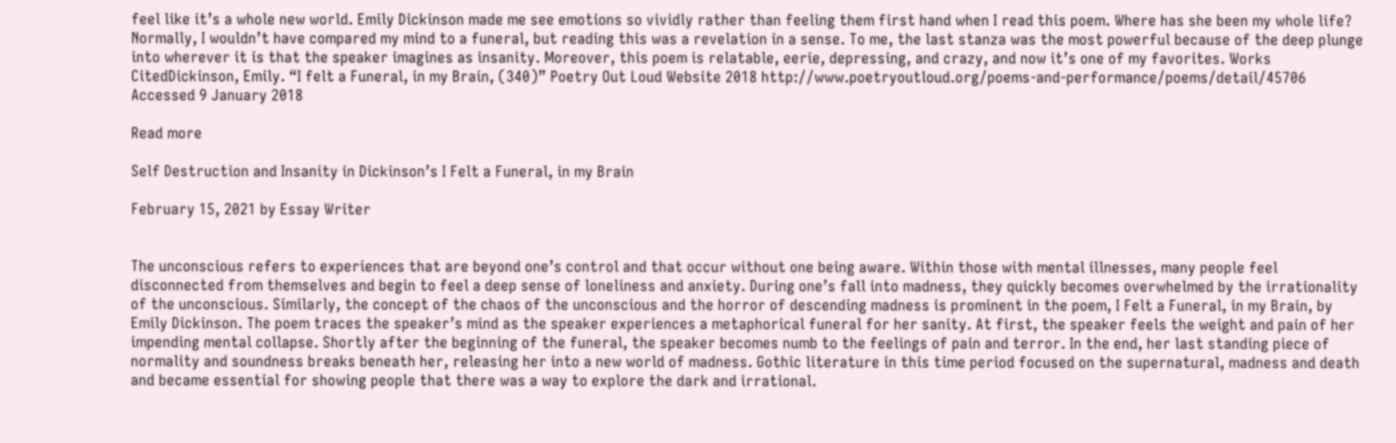feel like it’s a whole new world. Emily Dickinson made me see emotions so vividly rather than feeling them first hand when I read this poem. Where has she been my whole life? Normally, I wouldn’t have compared my mind to a funeral, but reading this was a revelation in a sense. To me, the last stanza was the most powerful because of the deep plunge into wherever it is that the speaker imagines as insanity. Moreover, this poem is relatable, eerie, depressing, and crazy, and now it’s one of my favorites. Works CitedDickinson, Emily. “I felt a Funeral, in my Brain, (340)” Poetry Out Loud Website 2018 http://www.poetryoutloud.org/poems-and-performance/poems/detail/45706 Accessed 9 January 2018

Read more

Self Destruction and Insanity in Dickinson’s I Felt a Funeral, in my Brain

February 15, 2021 by Essay Writer


The unconscious refers to experiences that are beyond one’s control and that occur without one being aware. Within those with mental illnesses, many people feel disconnected from themselves and begin to feel a deep sense of loneliness and anxiety. During one’s fall into madness, they quickly becomes overwhelmed by the irrationality of the unconscious. Similarly, the concept of the chaos of the unconscious and the horror of descending madness is prominent in the poem, I Felt a Funeral, in my Brain, by Emily Dickinson. The poem traces the speaker’s mind as the speaker experiences a metaphorical funeral for her sanity. At first, the speaker feels the weight and pain of her impending mental collapse. Shortly after the beginning of the funeral, the speaker becomes numb to the feelings of pain and terror. In the end, her last standing piece of normality and soundness breaks beneath her, releasing her into a new world of madness. Gothic literature in this time period focused on the supernatural, madness and death and became essential for showing people that there was a way to explore the dark and irrational.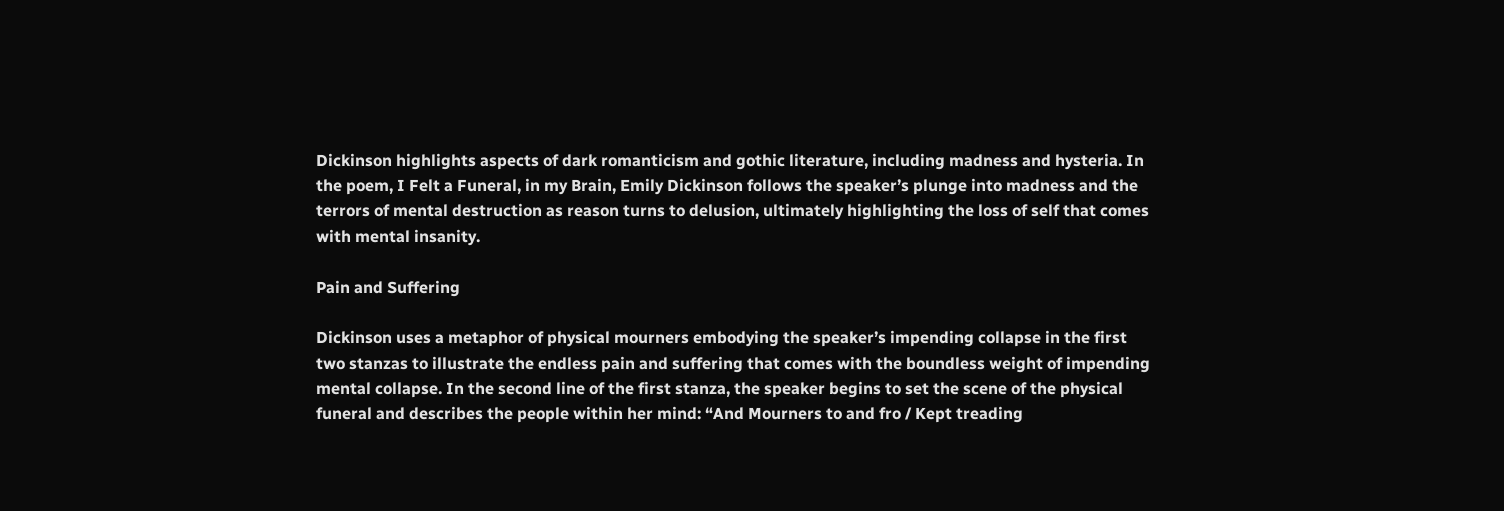Dickinson highlights aspects of dark romanticism and gothic literature, including madness and hysteria. In the poem, I Felt a Funeral, in my Brain, Emily Dickinson follows the speaker’s plunge into madness and the terrors of mental destruction as reason turns to delusion, ultimately highlighting the loss of self that comes with mental insanity.

Pain and Suffering

Dickinson uses a metaphor of physical mourners embodying the speaker’s impending collapse in the first two stanzas to illustrate the endless pain and suffering that comes with the boundless weight of impending mental collapse. In the second line of the first stanza, the speaker begins to set the scene of the physical funeral and describes the people within her mind: “And Mourners to and fro / Kept treading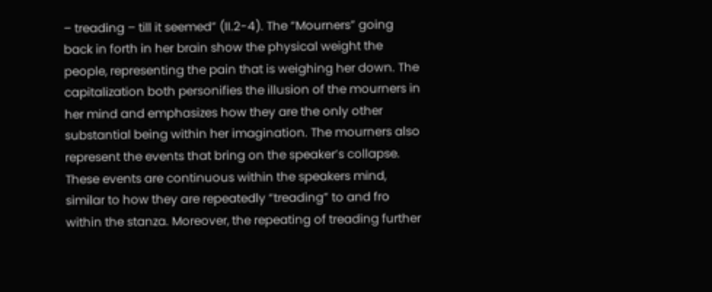– treading – till it seemed” (II.2-4). The “Mourners” going back in forth in her brain show the physical weight the people, representing the pain that is weighing her down. The capitalization both personifies the illusion of the mourners in her mind and emphasizes how they are the only other substantial being within her imagination. The mourners also represent the events that bring on the speaker’s collapse. These events are continuous within the speakers mind, similar to how they are repeatedly “treading” to and fro within the stanza. Moreover, the repeating of treading further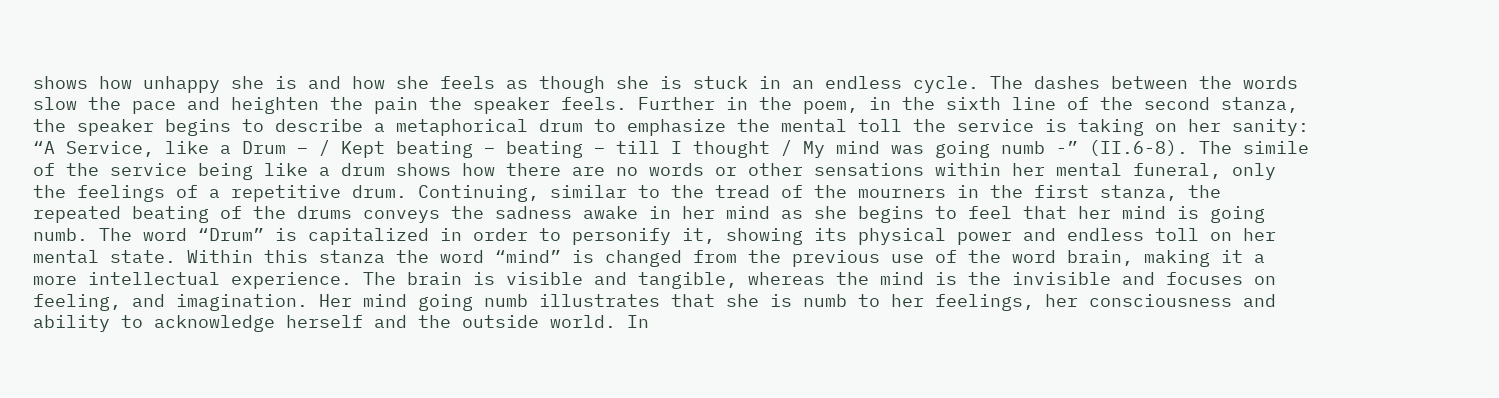shows how unhappy she is and how she feels as though she is stuck in an endless cycle. The dashes between the words slow the pace and heighten the pain the speaker feels. Further in the poem, in the sixth line of the second stanza, the speaker begins to describe a metaphorical drum to emphasize the mental toll the service is taking on her sanity: “A Service, like a Drum – / Kept beating – beating – till I thought / My mind was going numb -” (II.6-8). The simile of the service being like a drum shows how there are no words or other sensations within her mental funeral, only the feelings of a repetitive drum. Continuing, similar to the tread of the mourners in the first stanza, the repeated beating of the drums conveys the sadness awake in her mind as she begins to feel that her mind is going numb. The word “Drum” is capitalized in order to personify it, showing its physical power and endless toll on her mental state. Within this stanza the word “mind” is changed from the previous use of the word brain, making it a more intellectual experience. The brain is visible and tangible, whereas the mind is the invisible and focuses on feeling, and imagination. Her mind going numb illustrates that she is numb to her feelings, her consciousness and ability to acknowledge herself and the outside world. In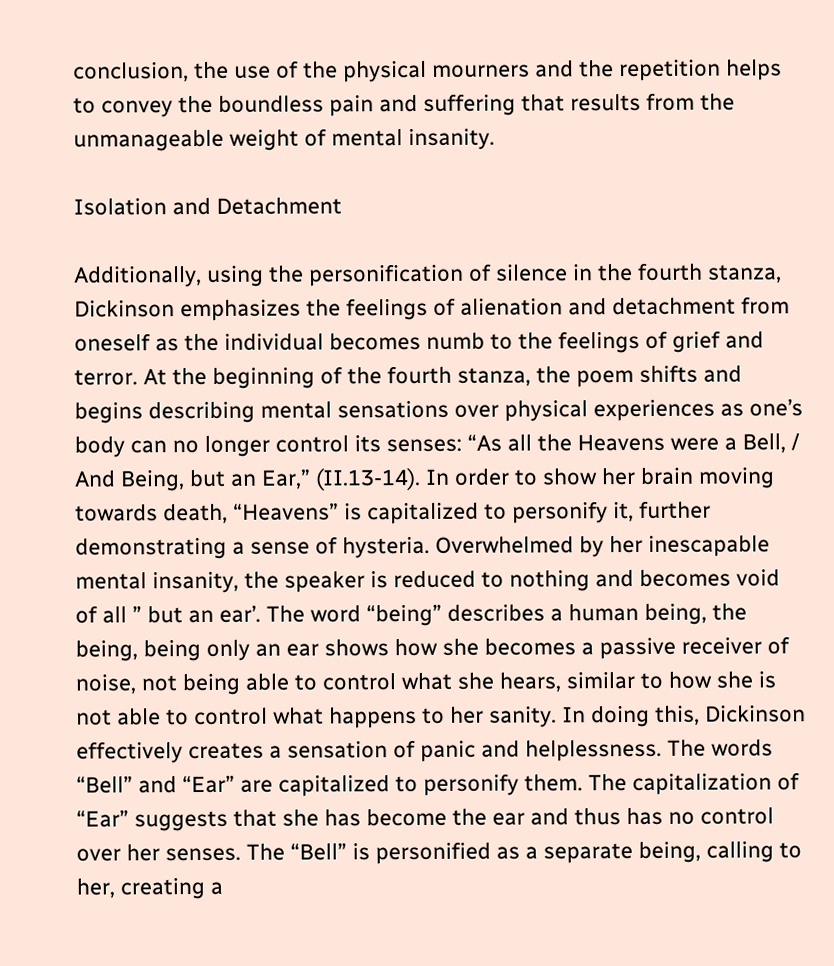conclusion, the use of the physical mourners and the repetition helps to convey the boundless pain and suffering that results from the unmanageable weight of mental insanity.

Isolation and Detachment

Additionally, using the personification of silence in the fourth stanza, Dickinson emphasizes the feelings of alienation and detachment from oneself as the individual becomes numb to the feelings of grief and terror. At the beginning of the fourth stanza, the poem shifts and begins describing mental sensations over physical experiences as one’s body can no longer control its senses: “As all the Heavens were a Bell, / And Being, but an Ear,” (II.13-14). In order to show her brain moving towards death, “Heavens” is capitalized to personify it, further demonstrating a sense of hysteria. Overwhelmed by her inescapable mental insanity, the speaker is reduced to nothing and becomes void of all ” but an ear’. The word “being” describes a human being, the being, being only an ear shows how she becomes a passive receiver of noise, not being able to control what she hears, similar to how she is not able to control what happens to her sanity. In doing this, Dickinson effectively creates a sensation of panic and helplessness. The words “Bell” and “Ear” are capitalized to personify them. The capitalization of “Ear” suggests that she has become the ear and thus has no control over her senses. The “Bell” is personified as a separate being, calling to her, creating a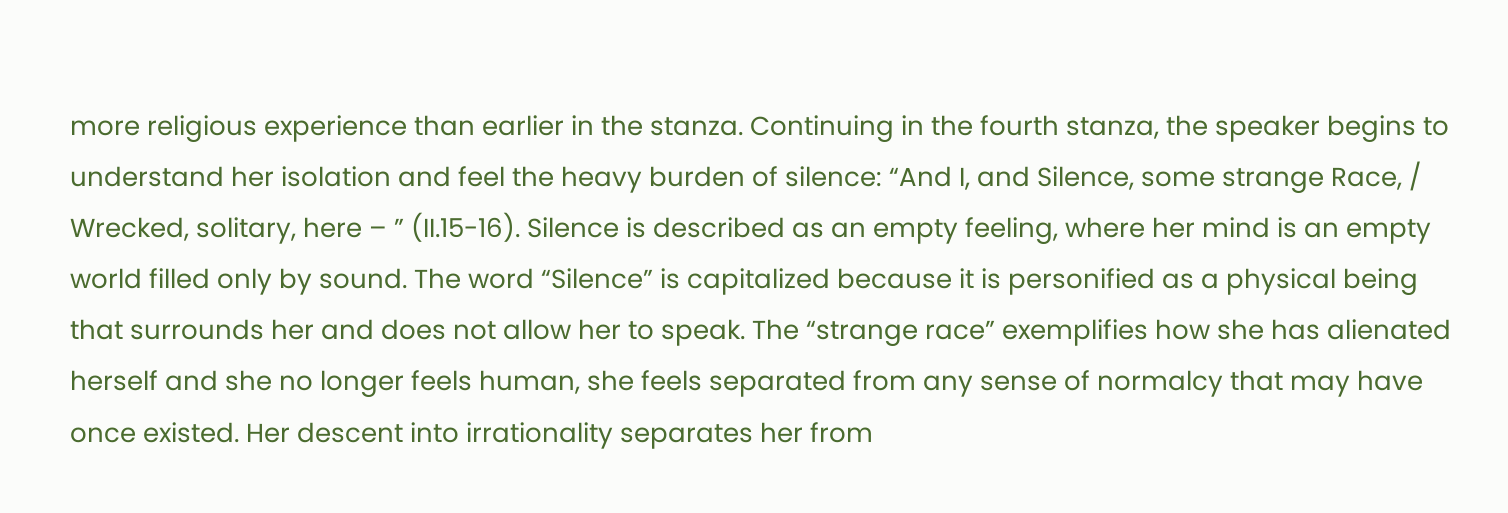more religious experience than earlier in the stanza. Continuing in the fourth stanza, the speaker begins to understand her isolation and feel the heavy burden of silence: “And I, and Silence, some strange Race, / Wrecked, solitary, here – ” (II.15-16). Silence is described as an empty feeling, where her mind is an empty world filled only by sound. The word “Silence” is capitalized because it is personified as a physical being that surrounds her and does not allow her to speak. The “strange race” exemplifies how she has alienated herself and she no longer feels human, she feels separated from any sense of normalcy that may have once existed. Her descent into irrationality separates her from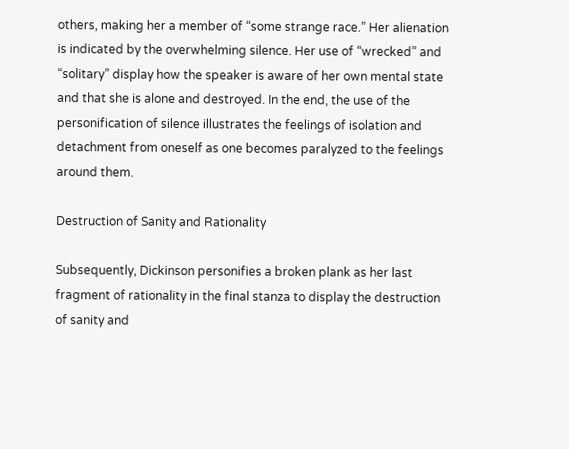others, making her a member of “some strange race.” Her alienation is indicated by the overwhelming silence. Her use of “wrecked” and “solitary” display how the speaker is aware of her own mental state and that she is alone and destroyed. In the end, the use of the personification of silence illustrates the feelings of isolation and detachment from oneself as one becomes paralyzed to the feelings around them.

Destruction of Sanity and Rationality

Subsequently, Dickinson personifies a broken plank as her last fragment of rationality in the final stanza to display the destruction of sanity and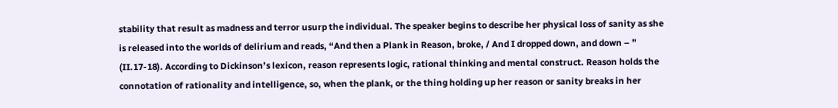stability that result as madness and terror usurp the individual. The speaker begins to describe her physical loss of sanity as she is released into the worlds of delirium and reads, “And then a Plank in Reason, broke, / And I dropped down, and down – ” (II.17-18). According to Dickinson’s lexicon, reason represents logic, rational thinking and mental construct. Reason holds the connotation of rationality and intelligence, so, when the plank, or the thing holding up her reason or sanity breaks in her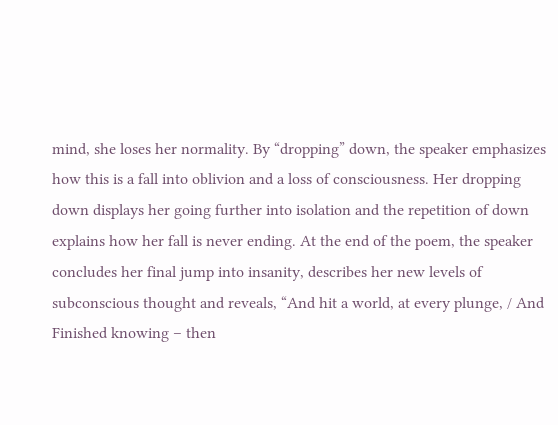mind, she loses her normality. By “dropping” down, the speaker emphasizes how this is a fall into oblivion and a loss of consciousness. Her dropping down displays her going further into isolation and the repetition of down explains how her fall is never ending. At the end of the poem, the speaker concludes her final jump into insanity, describes her new levels of subconscious thought and reveals, “And hit a world, at every plunge, / And Finished knowing – then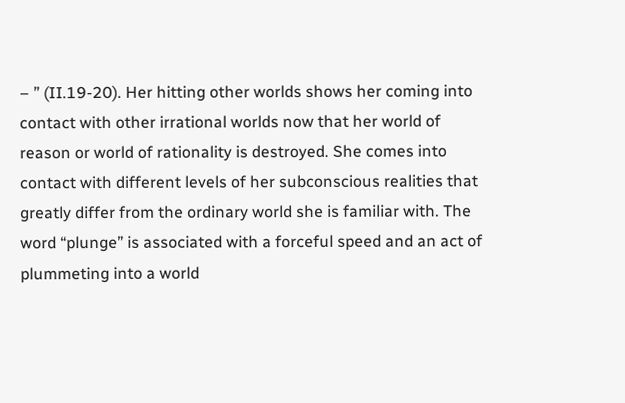– ” (II.19-20). Her hitting other worlds shows her coming into contact with other irrational worlds now that her world of reason or world of rationality is destroyed. She comes into contact with different levels of her subconscious realities that greatly differ from the ordinary world she is familiar with. The word “plunge” is associated with a forceful speed and an act of plummeting into a world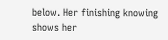below. Her finishing knowing shows her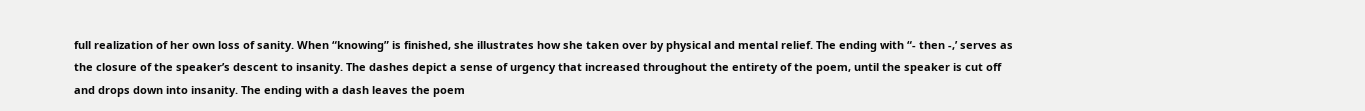full realization of her own loss of sanity. When “knowing” is finished, she illustrates how she taken over by physical and mental relief. The ending with “- then -,’ serves as the closure of the speaker’s descent to insanity. The dashes depict a sense of urgency that increased throughout the entirety of the poem, until the speaker is cut off and drops down into insanity. The ending with a dash leaves the poem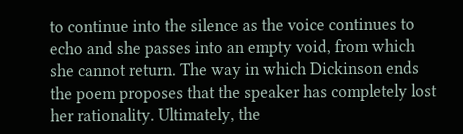to continue into the silence as the voice continues to echo and she passes into an empty void, from which she cannot return. The way in which Dickinson ends the poem proposes that the speaker has completely lost her rationality. Ultimately, the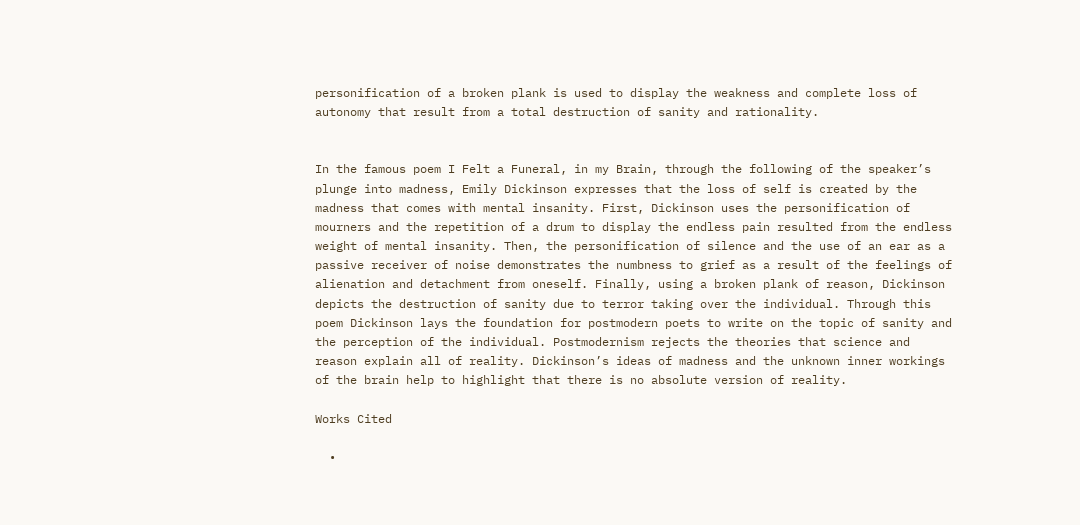personification of a broken plank is used to display the weakness and complete loss of autonomy that result from a total destruction of sanity and rationality.


In the famous poem I Felt a Funeral, in my Brain, through the following of the speaker’s plunge into madness, Emily Dickinson expresses that the loss of self is created by the madness that comes with mental insanity. First, Dickinson uses the personification of mourners and the repetition of a drum to display the endless pain resulted from the endless weight of mental insanity. Then, the personification of silence and the use of an ear as a passive receiver of noise demonstrates the numbness to grief as a result of the feelings of alienation and detachment from oneself. Finally, using a broken plank of reason, Dickinson depicts the destruction of sanity due to terror taking over the individual. Through this poem Dickinson lays the foundation for postmodern poets to write on the topic of sanity and the perception of the individual. Postmodernism rejects the theories that science and reason explain all of reality. Dickinson’s ideas of madness and the unknown inner workings of the brain help to highlight that there is no absolute version of reality.

Works Cited

  •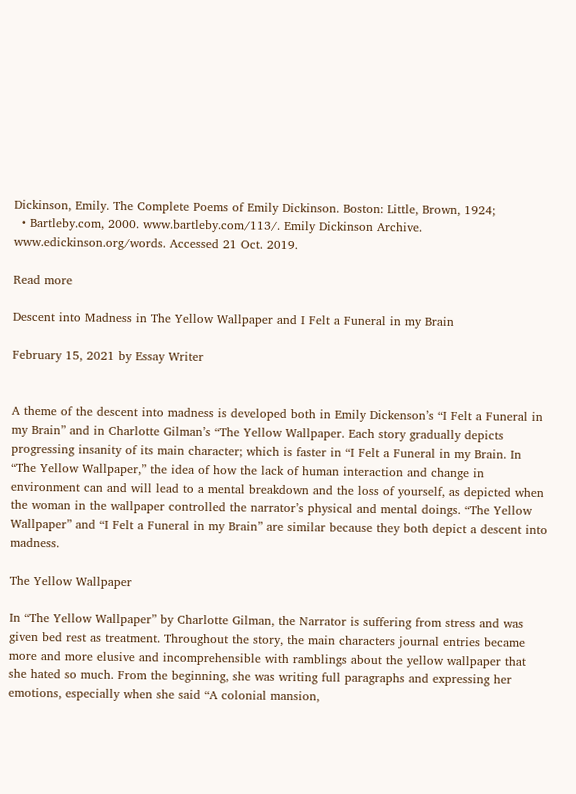Dickinson, Emily. The Complete Poems of Emily Dickinson. Boston: Little, Brown, 1924;
  • Bartleby.com, 2000. www.bartleby.com/113/. Emily Dickinson Archive. www.edickinson.org/words. Accessed 21 Oct. 2019.

Read more

Descent into Madness in The Yellow Wallpaper and I Felt a Funeral in my Brain

February 15, 2021 by Essay Writer


A theme of the descent into madness is developed both in Emily Dickenson’s “I Felt a Funeral in my Brain” and in Charlotte Gilman’s “The Yellow Wallpaper. Each story gradually depicts progressing insanity of its main character; which is faster in “I Felt a Funeral in my Brain. In “The Yellow Wallpaper,” the idea of how the lack of human interaction and change in environment can and will lead to a mental breakdown and the loss of yourself, as depicted when the woman in the wallpaper controlled the narrator’s physical and mental doings. “The Yellow Wallpaper” and “I Felt a Funeral in my Brain” are similar because they both depict a descent into madness.

The Yellow Wallpaper

In “The Yellow Wallpaper” by Charlotte Gilman, the Narrator is suffering from stress and was given bed rest as treatment. Throughout the story, the main characters journal entries became more and more elusive and incomprehensible with ramblings about the yellow wallpaper that she hated so much. From the beginning, she was writing full paragraphs and expressing her emotions, especially when she said “A colonial mansion,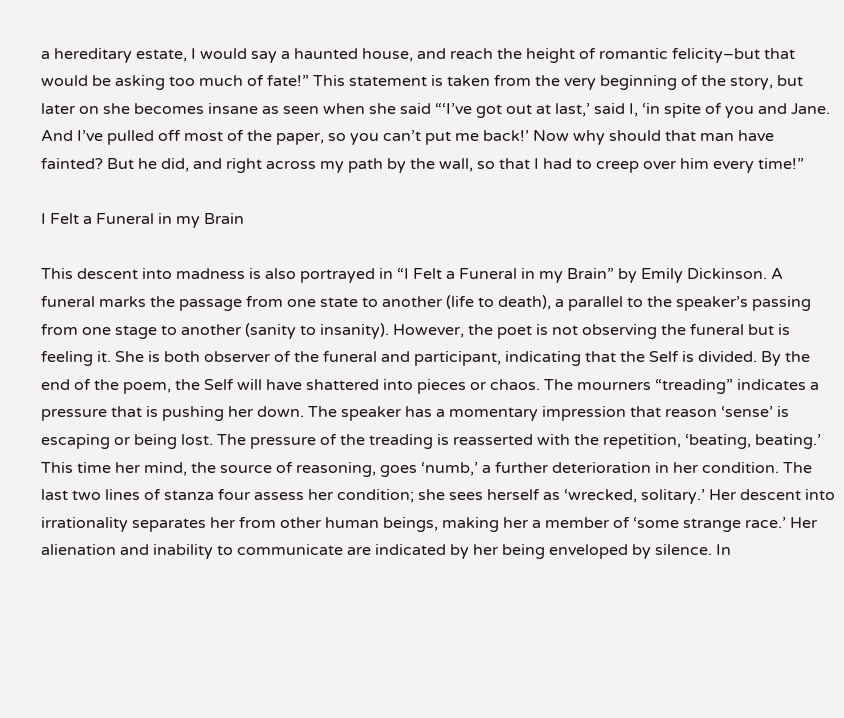a hereditary estate, I would say a haunted house, and reach the height of romantic felicity–but that would be asking too much of fate!” This statement is taken from the very beginning of the story, but later on she becomes insane as seen when she said “‘I’ve got out at last,’ said I, ‘in spite of you and Jane. And I’ve pulled off most of the paper, so you can’t put me back!’ Now why should that man have fainted? But he did, and right across my path by the wall, so that I had to creep over him every time!”

I Felt a Funeral in my Brain

This descent into madness is also portrayed in “I Felt a Funeral in my Brain” by Emily Dickinson. A funeral marks the passage from one state to another (life to death), a parallel to the speaker’s passing from one stage to another (sanity to insanity). However, the poet is not observing the funeral but is feeling it. She is both observer of the funeral and participant, indicating that the Self is divided. By the end of the poem, the Self will have shattered into pieces or chaos. The mourners “treading” indicates a pressure that is pushing her down. The speaker has a momentary impression that reason ‘sense’ is escaping or being lost. The pressure of the treading is reasserted with the repetition, ‘beating, beating.’ This time her mind, the source of reasoning, goes ‘numb,’ a further deterioration in her condition. The last two lines of stanza four assess her condition; she sees herself as ‘wrecked, solitary.’ Her descent into irrationality separates her from other human beings, making her a member of ‘some strange race.’ Her alienation and inability to communicate are indicated by her being enveloped by silence. In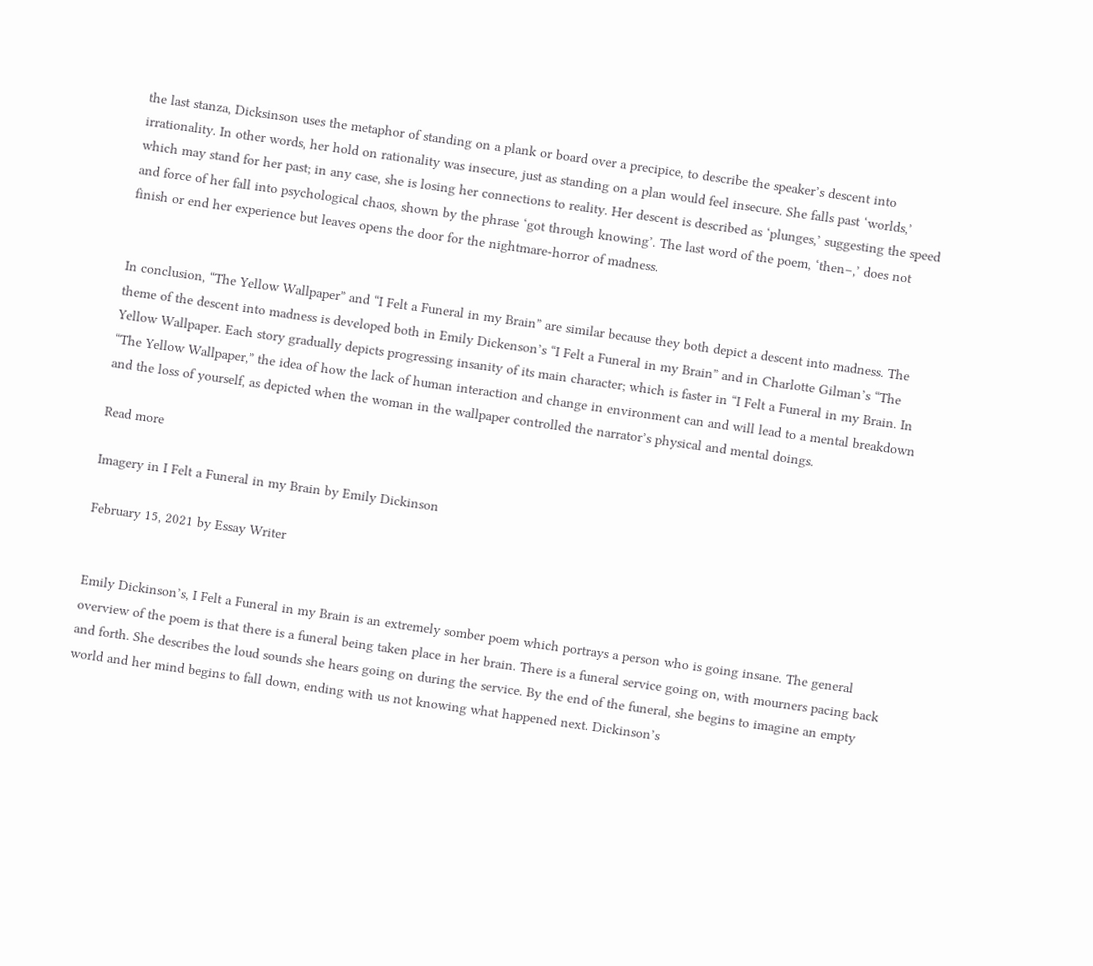the last stanza, Dicksinson uses the metaphor of standing on a plank or board over a precipice, to describe the speaker’s descent into irrationality. In other words, her hold on rationality was insecure, just as standing on a plan would feel insecure. She falls past ‘worlds,’ which may stand for her past; in any case, she is losing her connections to reality. Her descent is described as ‘plunges,’ suggesting the speed and force of her fall into psychological chaos, shown by the phrase ‘got through knowing’. The last word of the poem, ‘then–,’ does not finish or end her experience but leaves opens the door for the nightmare-horror of madness.


In conclusion, “The Yellow Wallpaper” and “I Felt a Funeral in my Brain” are similar because they both depict a descent into madness. The theme of the descent into madness is developed both in Emily Dickenson’s “I Felt a Funeral in my Brain” and in Charlotte Gilman’s “The Yellow Wallpaper. Each story gradually depicts progressing insanity of its main character; which is faster in “I Felt a Funeral in my Brain. In “The Yellow Wallpaper,” the idea of how the lack of human interaction and change in environment can and will lead to a mental breakdown and the loss of yourself, as depicted when the woman in the wallpaper controlled the narrator’s physical and mental doings.

Read more

Imagery in I Felt a Funeral in my Brain by Emily Dickinson

February 15, 2021 by Essay Writer


Emily Dickinson’s, I Felt a Funeral in my Brain is an extremely somber poem which portrays a person who is going insane. The general overview of the poem is that there is a funeral being taken place in her brain. There is a funeral service going on, with mourners pacing back and forth. She describes the loud sounds she hears going on during the service. By the end of the funeral, she begins to imagine an empty world and her mind begins to fall down, ending with us not knowing what happened next. Dickinson’s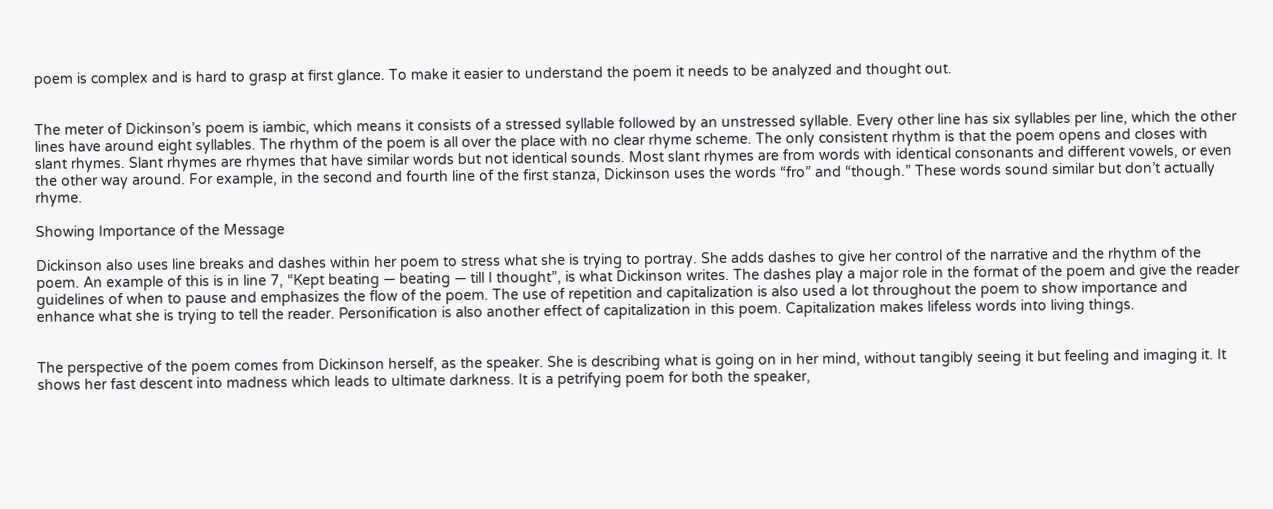poem is complex and is hard to grasp at first glance. To make it easier to understand the poem it needs to be analyzed and thought out.


The meter of Dickinson’s poem is iambic, which means it consists of a stressed syllable followed by an unstressed syllable. Every other line has six syllables per line, which the other lines have around eight syllables. The rhythm of the poem is all over the place with no clear rhyme scheme. The only consistent rhythm is that the poem opens and closes with slant rhymes. Slant rhymes are rhymes that have similar words but not identical sounds. Most slant rhymes are from words with identical consonants and different vowels, or even the other way around. For example, in the second and fourth line of the first stanza, Dickinson uses the words “fro” and “though.” These words sound similar but don’t actually rhyme.

Showing Importance of the Message

Dickinson also uses line breaks and dashes within her poem to stress what she is trying to portray. She adds dashes to give her control of the narrative and the rhythm of the poem. An example of this is in line 7, “Kept beating — beating — till I thought”, is what Dickinson writes. The dashes play a major role in the format of the poem and give the reader guidelines of when to pause and emphasizes the flow of the poem. The use of repetition and capitalization is also used a lot throughout the poem to show importance and enhance what she is trying to tell the reader. Personification is also another effect of capitalization in this poem. Capitalization makes lifeless words into living things.


The perspective of the poem comes from Dickinson herself, as the speaker. She is describing what is going on in her mind, without tangibly seeing it but feeling and imaging it. It shows her fast descent into madness which leads to ultimate darkness. It is a petrifying poem for both the speaker,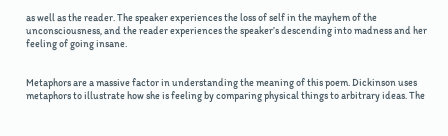as well as the reader. The speaker experiences the loss of self in the mayhem of the unconsciousness, and the reader experiences the speaker’s descending into madness and her feeling of going insane.


Metaphors are a massive factor in understanding the meaning of this poem. Dickinson uses metaphors to illustrate how she is feeling by comparing physical things to arbitrary ideas. The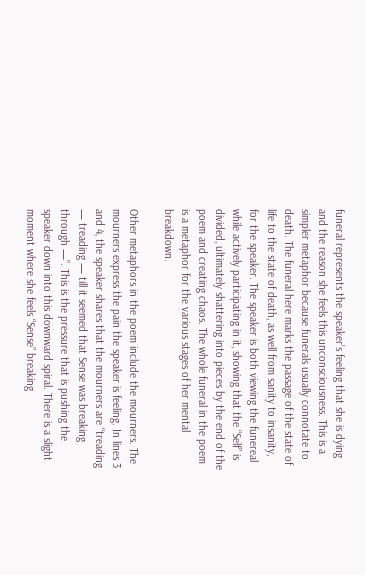funeral represents the speaker’s feeling that she is dying and the reason she feels this unconsciousness. This is a simpler metaphor because funerals usually connotate to death. The funeral here marks the passage of the state of life to the state of death, as well from sanity to insanity, for the speaker. The speaker is both viewing the funereal while actively participating in it, showing that the “Self” is divided, ultimately shattering into pieces by the end of the poem and creating chaos. The whole funeral in the poem is a metaphor for the various stages of her mental breakdown.

Other metaphors in the poem include the mourners. The mourners express the pain the speaker is feeling. In lines 3 and 4, the speaker shares that the mourners are “treading — treading — till it seemed that Sense was breaking through —”. This is the pressure that is pushing the speaker down into this downward spiral. There is a slight moment where she feels “Sense” breaking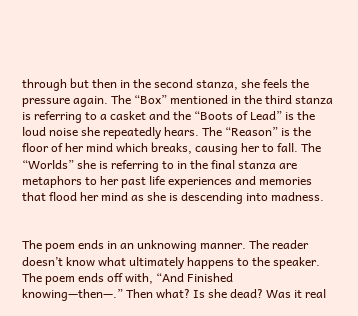through but then in the second stanza, she feels the pressure again. The “Box” mentioned in the third stanza is referring to a casket and the “Boots of Lead” is the loud noise she repeatedly hears. The “Reason” is the floor of her mind which breaks, causing her to fall. The “Worlds” she is referring to in the final stanza are metaphors to her past life experiences and memories that flood her mind as she is descending into madness.


The poem ends in an unknowing manner. The reader doesn’t know what ultimately happens to the speaker. The poem ends off with, “And Finished knowing—then—.” Then what? Is she dead? Was it real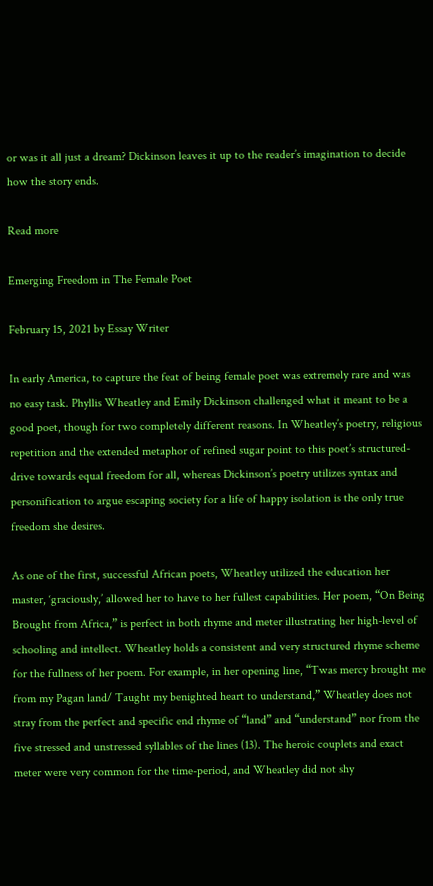or was it all just a dream? Dickinson leaves it up to the reader’s imagination to decide how the story ends.

Read more

Emerging Freedom in The Female Poet

February 15, 2021 by Essay Writer

In early America, to capture the feat of being female poet was extremely rare and was no easy task. Phyllis Wheatley and Emily Dickinson challenged what it meant to be a good poet, though for two completely different reasons. In Wheatley’s poetry, religious repetition and the extended metaphor of refined sugar point to this poet’s structured-drive towards equal freedom for all, whereas Dickinson’s poetry utilizes syntax and personification to argue escaping society for a life of happy isolation is the only true freedom she desires.

As one of the first, successful African poets, Wheatley utilized the education her master, ‘graciously,’ allowed her to have to her fullest capabilities. Her poem, “On Being Brought from Africa,” is perfect in both rhyme and meter illustrating her high-level of schooling and intellect. Wheatley holds a consistent and very structured rhyme scheme for the fullness of her poem. For example, in her opening line, “Twas mercy brought me from my Pagan land/ Taught my benighted heart to understand,” Wheatley does not stray from the perfect and specific end rhyme of “land” and “understand” nor from the five stressed and unstressed syllables of the lines (13). The heroic couplets and exact meter were very common for the time-period, and Wheatley did not shy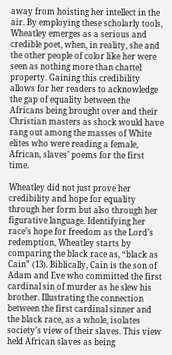away from hoisting her intellect in the air. By employing these scholarly tools, Wheatley emerges as a serious and credible poet, when, in reality, she and the other people of color like her were seen as nothing more than chattel property. Gaining this credibility allows for her readers to acknowledge the gap of equality between the Africans being brought over and their Christian masters as shock would have rang out among the masses of White elites who were reading a female, African, slaves’ poems for the first time.

Wheatley did not just prove her credibility and hope for equality through her form but also through her figurative language. Identifying her race’s hope for freedom as the Lord’s redemption, Wheatley starts by comparing the black race as, “black as Cain” (13). Biblically, Cain is the son of Adam and Eve who committed the first cardinal sin of murder as he slew his brother. Illustrating the connection between the first cardinal sinner and the black race, as a whole, isolates society’s view of their slaves. This view held African slaves as being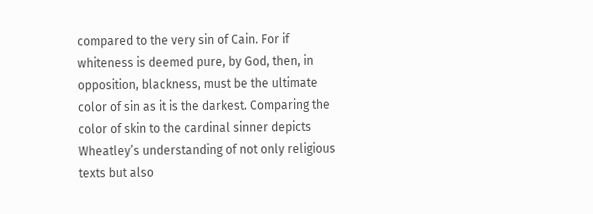compared to the very sin of Cain. For if whiteness is deemed pure, by God, then, in opposition, blackness, must be the ultimate color of sin as it is the darkest. Comparing the color of skin to the cardinal sinner depicts Wheatley’s understanding of not only religious texts but also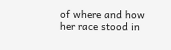of where and how her race stood in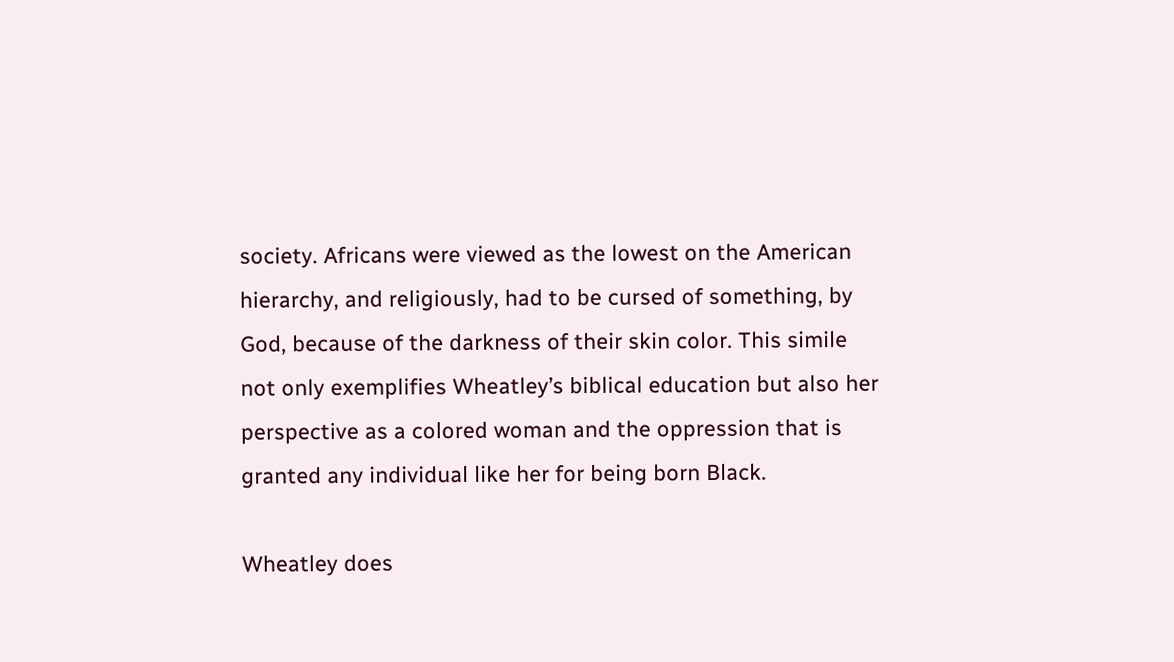society. Africans were viewed as the lowest on the American hierarchy, and religiously, had to be cursed of something, by God, because of the darkness of their skin color. This simile not only exemplifies Wheatley’s biblical education but also her perspective as a colored woman and the oppression that is granted any individual like her for being born Black.

Wheatley does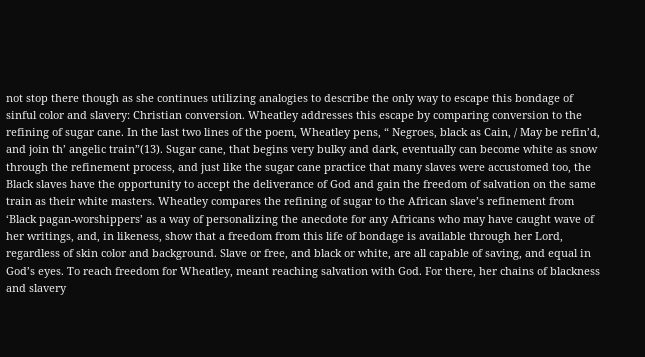not stop there though as she continues utilizing analogies to describe the only way to escape this bondage of sinful color and slavery: Christian conversion. Wheatley addresses this escape by comparing conversion to the refining of sugar cane. In the last two lines of the poem, Wheatley pens, “ Negroes, black as Cain, / May be refin’d, and join th’ angelic train”(13). Sugar cane, that begins very bulky and dark, eventually can become white as snow through the refinement process, and just like the sugar cane practice that many slaves were accustomed too, the Black slaves have the opportunity to accept the deliverance of God and gain the freedom of salvation on the same train as their white masters. Wheatley compares the refining of sugar to the African slave’s refinement from ‘Black pagan-worshippers’ as a way of personalizing the anecdote for any Africans who may have caught wave of her writings, and, in likeness, show that a freedom from this life of bondage is available through her Lord, regardless of skin color and background. Slave or free, and black or white, are all capable of saving, and equal in God’s eyes. To reach freedom for Wheatley, meant reaching salvation with God. For there, her chains of blackness and slavery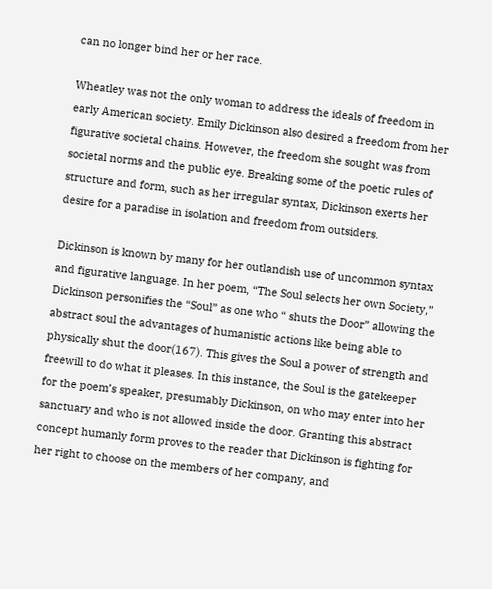can no longer bind her or her race.

Wheatley was not the only woman to address the ideals of freedom in early American society. Emily Dickinson also desired a freedom from her figurative societal chains. However, the freedom she sought was from societal norms and the public eye. Breaking some of the poetic rules of structure and form, such as her irregular syntax, Dickinson exerts her desire for a paradise in isolation and freedom from outsiders.

Dickinson is known by many for her outlandish use of uncommon syntax and figurative language. In her poem, “The Soul selects her own Society,” Dickinson personifies the “Soul” as one who “ shuts the Door” allowing the abstract soul the advantages of humanistic actions like being able to physically shut the door(167). This gives the Soul a power of strength and freewill to do what it pleases. In this instance, the Soul is the gatekeeper for the poem’s speaker, presumably Dickinson, on who may enter into her sanctuary and who is not allowed inside the door. Granting this abstract concept humanly form proves to the reader that Dickinson is fighting for her right to choose on the members of her company, and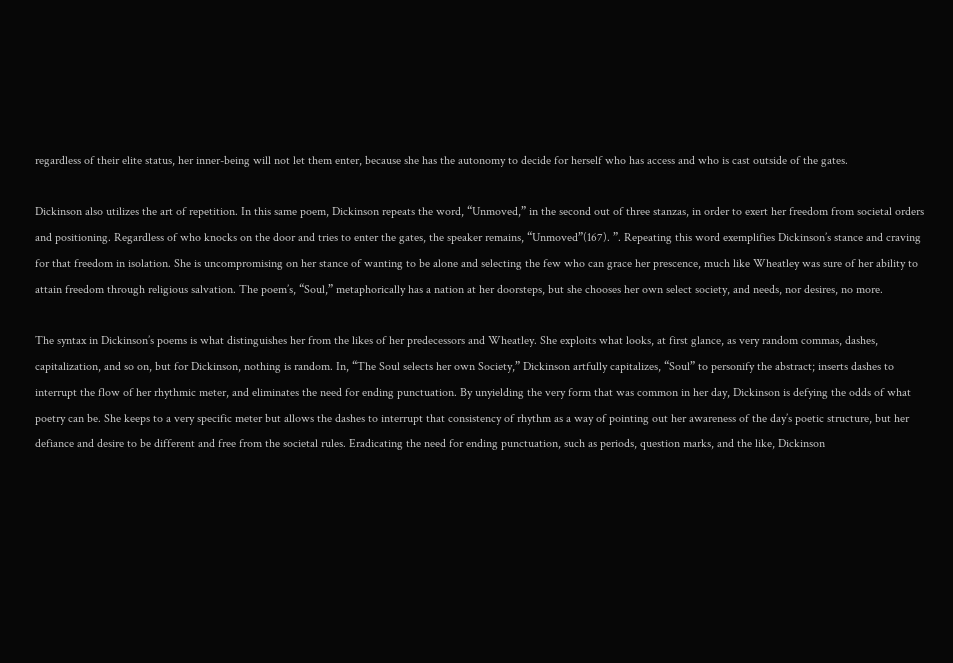regardless of their elite status, her inner-being will not let them enter, because she has the autonomy to decide for herself who has access and who is cast outside of the gates.

Dickinson also utilizes the art of repetition. In this same poem, Dickinson repeats the word, “Unmoved,” in the second out of three stanzas, in order to exert her freedom from societal orders and positioning. Regardless of who knocks on the door and tries to enter the gates, the speaker remains, “Unmoved”(167). ”. Repeating this word exemplifies Dickinson’s stance and craving for that freedom in isolation. She is uncompromising on her stance of wanting to be alone and selecting the few who can grace her prescence, much like Wheatley was sure of her ability to attain freedom through religious salvation. The poem’s, “Soul,” metaphorically has a nation at her doorsteps, but she chooses her own select society, and needs, nor desires, no more.

The syntax in Dickinson’s poems is what distinguishes her from the likes of her predecessors and Wheatley. She exploits what looks, at first glance, as very random commas, dashes, capitalization, and so on, but for Dickinson, nothing is random. In, “The Soul selects her own Society,” Dickinson artfully capitalizes, “Soul” to personify the abstract; inserts dashes to interrupt the flow of her rhythmic meter, and eliminates the need for ending punctuation. By unyielding the very form that was common in her day, Dickinson is defying the odds of what poetry can be. She keeps to a very specific meter but allows the dashes to interrupt that consistency of rhythm as a way of pointing out her awareness of the day’s poetic structure, but her defiance and desire to be different and free from the societal rules. Eradicating the need for ending punctuation, such as periods, question marks, and the like, Dickinson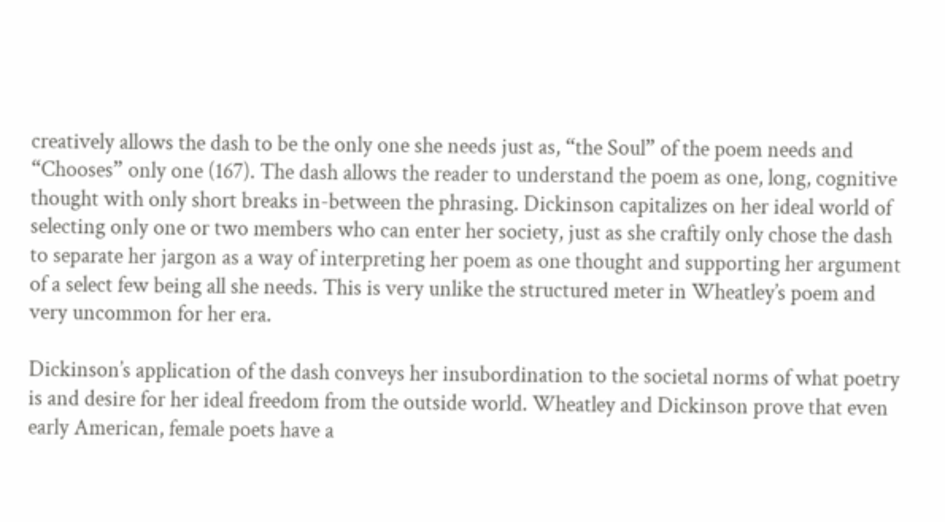creatively allows the dash to be the only one she needs just as, “the Soul” of the poem needs and “Chooses” only one (167). The dash allows the reader to understand the poem as one, long, cognitive thought with only short breaks in-between the phrasing. Dickinson capitalizes on her ideal world of selecting only one or two members who can enter her society, just as she craftily only chose the dash to separate her jargon as a way of interpreting her poem as one thought and supporting her argument of a select few being all she needs. This is very unlike the structured meter in Wheatley’s poem and very uncommon for her era.

Dickinson’s application of the dash conveys her insubordination to the societal norms of what poetry is and desire for her ideal freedom from the outside world. Wheatley and Dickinson prove that even early American, female poets have a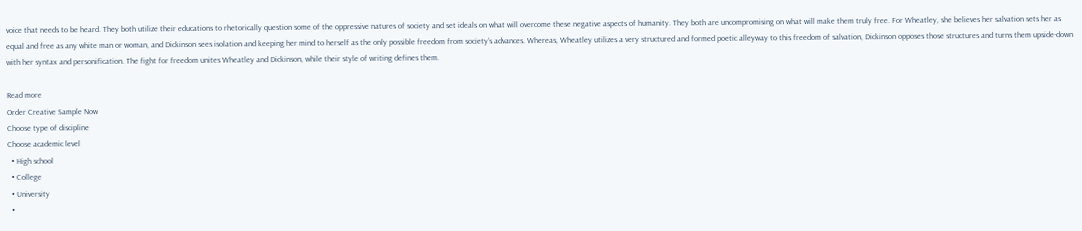voice that needs to be heard. They both utilize their educations to rhetorically question some of the oppressive natures of society and set ideals on what will overcome these negative aspects of humanity. They both are uncompromising on what will make them truly free. For Wheatley, she believes her salvation sets her as equal and free as any white man or woman, and Dickinson sees isolation and keeping her mind to herself as the only possible freedom from society’s advances. Whereas, Wheatley utilizes a very structured and formed poetic alleyway to this freedom of salvation, Dickinson opposes those structures and turns them upside-down with her syntax and personification. The fight for freedom unites Wheatley and Dickinson, while their style of writing defines them.

Read more
Order Creative Sample Now
Choose type of discipline
Choose academic level
  • High school
  • College
  • University
  •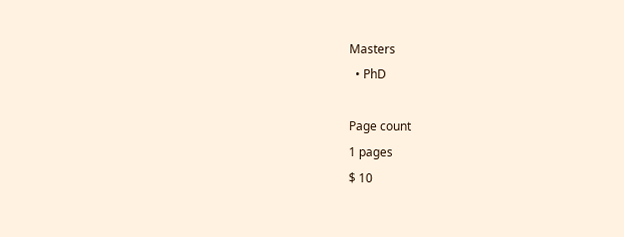Masters
  • PhD

Page count
1 pages
$ 10